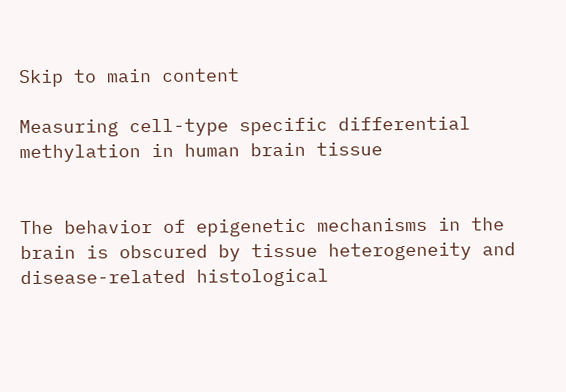Skip to main content

Measuring cell-type specific differential methylation in human brain tissue


The behavior of epigenetic mechanisms in the brain is obscured by tissue heterogeneity and disease-related histological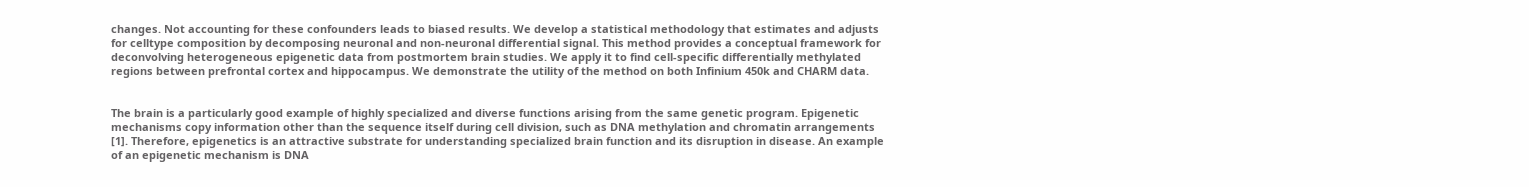changes. Not accounting for these confounders leads to biased results. We develop a statistical methodology that estimates and adjusts for celltype composition by decomposing neuronal and non-neuronal differential signal. This method provides a conceptual framework for deconvolving heterogeneous epigenetic data from postmortem brain studies. We apply it to find cell-specific differentially methylated regions between prefrontal cortex and hippocampus. We demonstrate the utility of the method on both Infinium 450k and CHARM data.


The brain is a particularly good example of highly specialized and diverse functions arising from the same genetic program. Epigenetic mechanisms copy information other than the sequence itself during cell division, such as DNA methylation and chromatin arrangements [1]. Therefore, epigenetics is an attractive substrate for understanding specialized brain function and its disruption in disease. An example of an epigenetic mechanism is DNA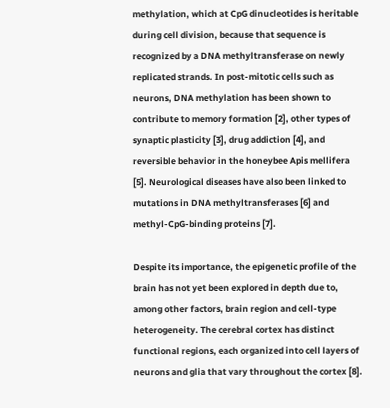methylation, which at CpG dinucleotides is heritable during cell division, because that sequence is recognized by a DNA methyltransferase on newly replicated strands. In post-mitotic cells such as neurons, DNA methylation has been shown to contribute to memory formation [2], other types of synaptic plasticity [3], drug addiction [4], and reversible behavior in the honeybee Apis mellifera [5]. Neurological diseases have also been linked to mutations in DNA methyltransferases [6] and methyl-CpG-binding proteins [7].

Despite its importance, the epigenetic profile of the brain has not yet been explored in depth due to, among other factors, brain region and cell-type heterogeneity. The cerebral cortex has distinct functional regions, each organized into cell layers of neurons and glia that vary throughout the cortex [8].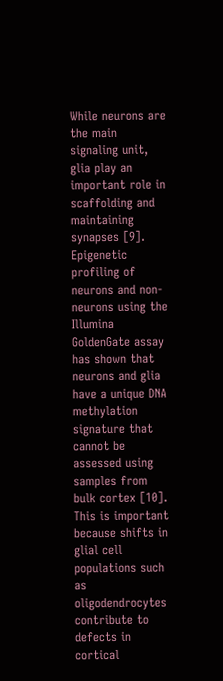While neurons are the main signaling unit, glia play an important role in scaffolding and maintaining synapses [9]. Epigenetic profiling of neurons and non-neurons using the Illumina GoldenGate assay has shown that neurons and glia have a unique DNA methylation signature that cannot be assessed using samples from bulk cortex [10]. This is important because shifts in glial cell populations such as oligodendrocytes contribute to defects in cortical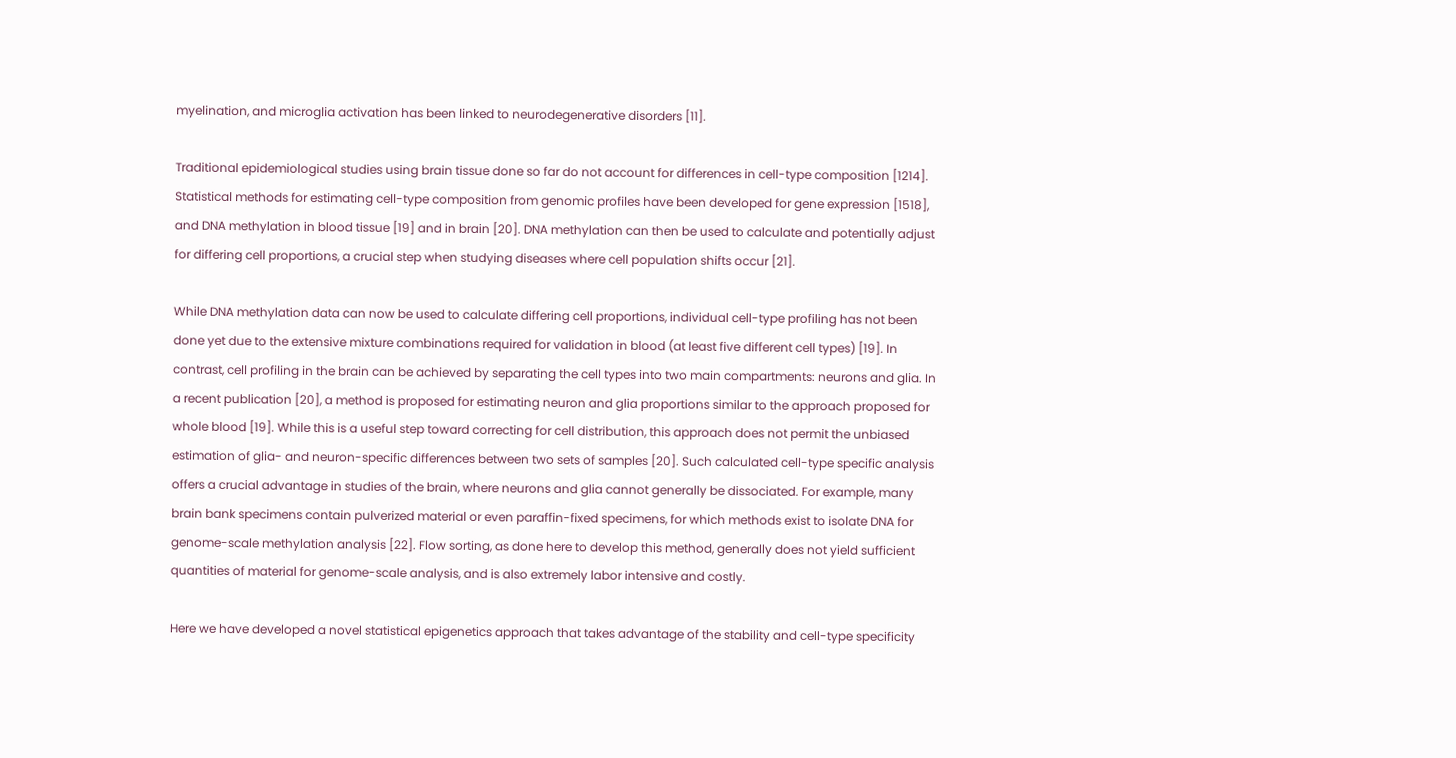myelination, and microglia activation has been linked to neurodegenerative disorders [11].

Traditional epidemiological studies using brain tissue done so far do not account for differences in cell-type composition [1214]. Statistical methods for estimating cell-type composition from genomic profiles have been developed for gene expression [1518], and DNA methylation in blood tissue [19] and in brain [20]. DNA methylation can then be used to calculate and potentially adjust for differing cell proportions, a crucial step when studying diseases where cell population shifts occur [21].

While DNA methylation data can now be used to calculate differing cell proportions, individual cell-type profiling has not been done yet due to the extensive mixture combinations required for validation in blood (at least five different cell types) [19]. In contrast, cell profiling in the brain can be achieved by separating the cell types into two main compartments: neurons and glia. In a recent publication [20], a method is proposed for estimating neuron and glia proportions similar to the approach proposed for whole blood [19]. While this is a useful step toward correcting for cell distribution, this approach does not permit the unbiased estimation of glia- and neuron-specific differences between two sets of samples [20]. Such calculated cell-type specific analysis offers a crucial advantage in studies of the brain, where neurons and glia cannot generally be dissociated. For example, many brain bank specimens contain pulverized material or even paraffin-fixed specimens, for which methods exist to isolate DNA for genome-scale methylation analysis [22]. Flow sorting, as done here to develop this method, generally does not yield sufficient quantities of material for genome-scale analysis, and is also extremely labor intensive and costly.

Here we have developed a novel statistical epigenetics approach that takes advantage of the stability and cell-type specificity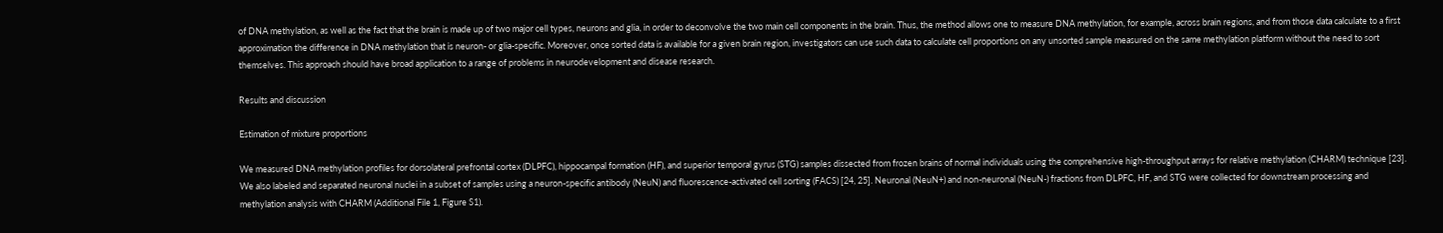of DNA methylation, as well as the fact that the brain is made up of two major cell types, neurons and glia, in order to deconvolve the two main cell components in the brain. Thus, the method allows one to measure DNA methylation, for example, across brain regions, and from those data calculate to a first approximation the difference in DNA methylation that is neuron- or glia-specific. Moreover, once sorted data is available for a given brain region, investigators can use such data to calculate cell proportions on any unsorted sample measured on the same methylation platform without the need to sort themselves. This approach should have broad application to a range of problems in neurodevelopment and disease research.

Results and discussion

Estimation of mixture proportions

We measured DNA methylation profiles for dorsolateral prefrontal cortex (DLPFC), hippocampal formation (HF), and superior temporal gyrus (STG) samples dissected from frozen brains of normal individuals using the comprehensive high-throughput arrays for relative methylation (CHARM) technique [23]. We also labeled and separated neuronal nuclei in a subset of samples using a neuron-specific antibody (NeuN) and fluorescence-activated cell sorting (FACS) [24, 25]. Neuronal (NeuN+) and non-neuronal (NeuN-) fractions from DLPFC, HF, and STG were collected for downstream processing and methylation analysis with CHARM (Additional File 1, Figure S1).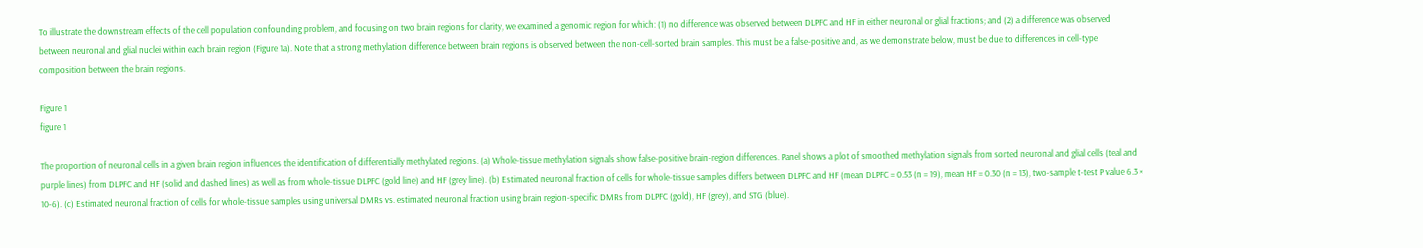To illustrate the downstream effects of the cell population confounding problem, and focusing on two brain regions for clarity, we examined a genomic region for which: (1) no difference was observed between DLPFC and HF in either neuronal or glial fractions; and (2) a difference was observed between neuronal and glial nuclei within each brain region (Figure 1a). Note that a strong methylation difference between brain regions is observed between the non-cell-sorted brain samples. This must be a false-positive and, as we demonstrate below, must be due to differences in cell-type composition between the brain regions.

Figure 1
figure 1

The proportion of neuronal cells in a given brain region influences the identification of differentially methylated regions. (a) Whole-tissue methylation signals show false-positive brain-region differences. Panel shows a plot of smoothed methylation signals from sorted neuronal and glial cells (teal and purple lines) from DLPFC and HF (solid and dashed lines) as well as from whole-tissue DLPFC (gold line) and HF (grey line). (b) Estimated neuronal fraction of cells for whole-tissue samples differs between DLPFC and HF (mean DLPFC = 0.53 (n = 19), mean HF = 0.30 (n = 13), two-sample t-test P value 6.3 × 10-6). (c) Estimated neuronal fraction of cells for whole-tissue samples using universal DMRs vs. estimated neuronal fraction using brain region-specific DMRs from DLPFC (gold), HF (grey), and STG (blue).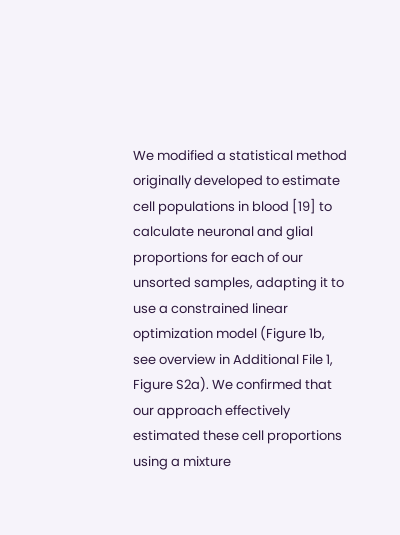We modified a statistical method originally developed to estimate cell populations in blood [19] to calculate neuronal and glial proportions for each of our unsorted samples, adapting it to use a constrained linear optimization model (Figure 1b, see overview in Additional File 1, Figure S2a). We confirmed that our approach effectively estimated these cell proportions using a mixture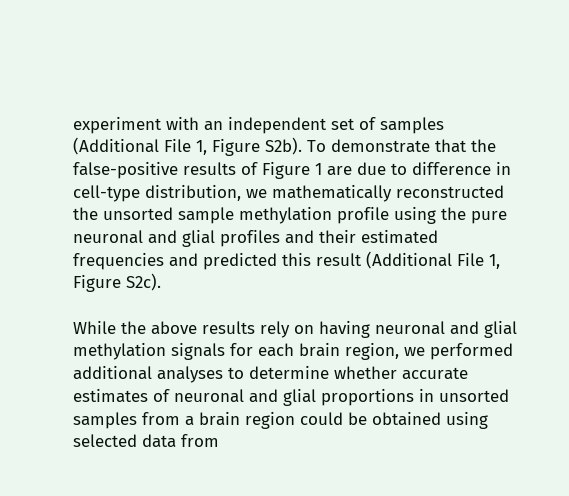experiment with an independent set of samples (Additional File 1, Figure S2b). To demonstrate that the false-positive results of Figure 1 are due to difference in cell-type distribution, we mathematically reconstructed the unsorted sample methylation profile using the pure neuronal and glial profiles and their estimated frequencies and predicted this result (Additional File 1, Figure S2c).

While the above results rely on having neuronal and glial methylation signals for each brain region, we performed additional analyses to determine whether accurate estimates of neuronal and glial proportions in unsorted samples from a brain region could be obtained using selected data from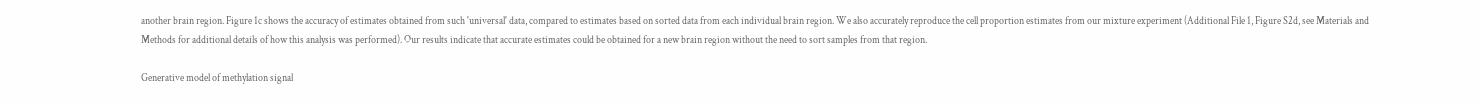another brain region. Figure 1c shows the accuracy of estimates obtained from such 'universal' data, compared to estimates based on sorted data from each individual brain region. We also accurately reproduce the cell proportion estimates from our mixture experiment (Additional File 1, Figure S2d, see Materials and Methods for additional details of how this analysis was performed). Our results indicate that accurate estimates could be obtained for a new brain region without the need to sort samples from that region.

Generative model of methylation signal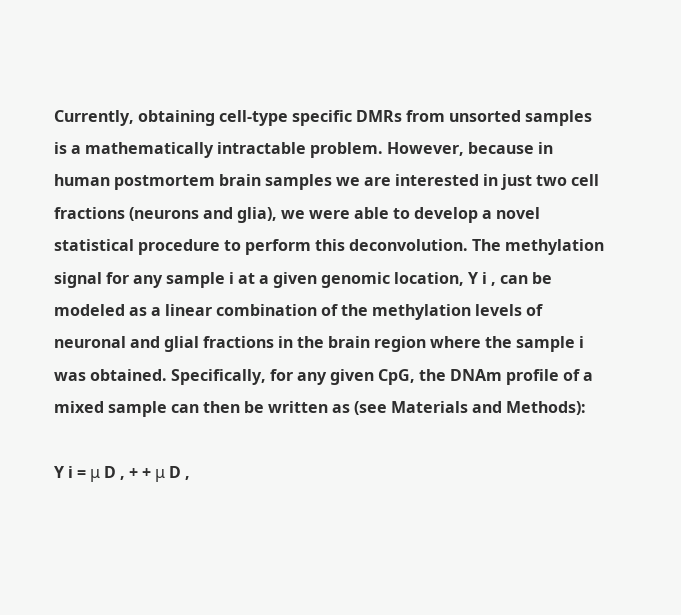Currently, obtaining cell-type specific DMRs from unsorted samples is a mathematically intractable problem. However, because in human postmortem brain samples we are interested in just two cell fractions (neurons and glia), we were able to develop a novel statistical procedure to perform this deconvolution. The methylation signal for any sample i at a given genomic location, Y i , can be modeled as a linear combination of the methylation levels of neuronal and glial fractions in the brain region where the sample i was obtained. Specifically, for any given CpG, the DNAm profile of a mixed sample can then be written as (see Materials and Methods):

Y i = μ D , + + μ D ,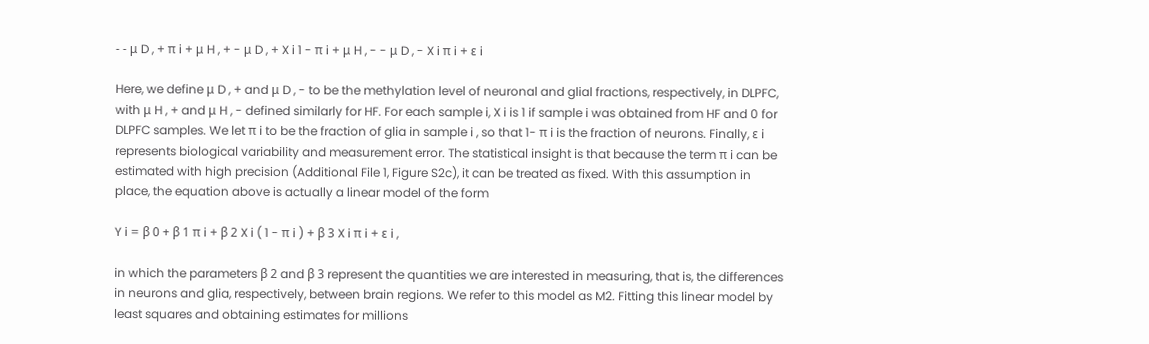- - μ D , + π i + μ H , + - μ D , + X i 1 - π i + μ H , - - μ D , - X i π i + ε i

Here, we define μ D , + and μ D , - to be the methylation level of neuronal and glial fractions, respectively, in DLPFC, with μ H , + and μ H , - defined similarly for HF. For each sample i, X i is 1 if sample i was obtained from HF and 0 for DLPFC samples. We let π i to be the fraction of glia in sample i , so that 1- π i is the fraction of neurons. Finally, ε i represents biological variability and measurement error. The statistical insight is that because the term π i can be estimated with high precision (Additional File 1, Figure S2c), it can be treated as fixed. With this assumption in place, the equation above is actually a linear model of the form

Y i = β 0 + β 1 π i + β 2 X i ( 1 - π i ) + β 3 X i π i + ε i ,

in which the parameters β 2 and β 3 represent the quantities we are interested in measuring, that is, the differences in neurons and glia, respectively, between brain regions. We refer to this model as M2. Fitting this linear model by least squares and obtaining estimates for millions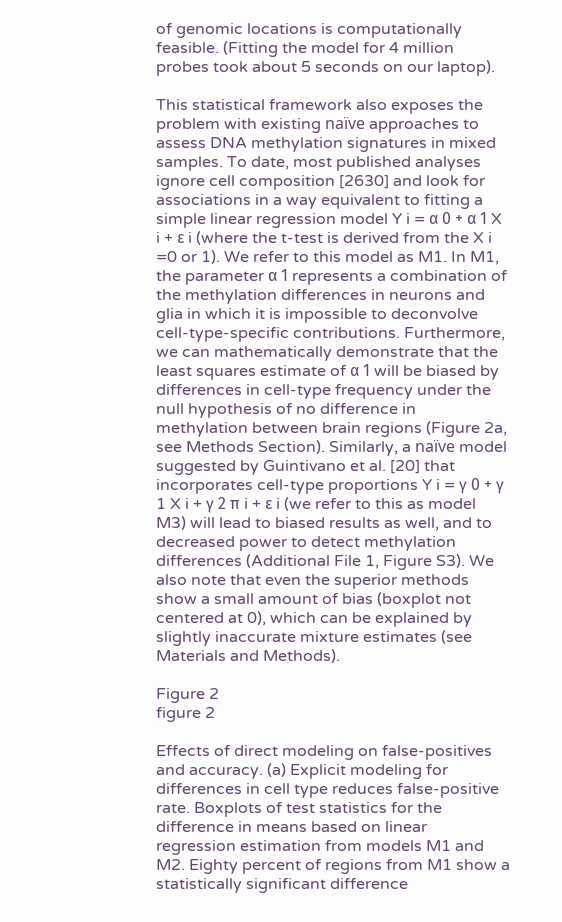of genomic locations is computationally feasible. (Fitting the model for 4 million probes took about 5 seconds on our laptop).

This statistical framework also exposes the problem with existing naïve approaches to assess DNA methylation signatures in mixed samples. To date, most published analyses ignore cell composition [2630] and look for associations in a way equivalent to fitting a simple linear regression model Y i = α 0 + α 1 X i + ε i (where the t-test is derived from the X i =0 or 1). We refer to this model as M1. In M1, the parameter α 1 represents a combination of the methylation differences in neurons and glia in which it is impossible to deconvolve cell-type-specific contributions. Furthermore, we can mathematically demonstrate that the least squares estimate of α 1 will be biased by differences in cell-type frequency under the null hypothesis of no difference in methylation between brain regions (Figure 2a, see Methods Section). Similarly, a naïve model suggested by Guintivano et al. [20] that incorporates cell-type proportions Y i = γ 0 + γ 1 X i + γ 2 π i + ε i (we refer to this as model M3) will lead to biased results as well, and to decreased power to detect methylation differences (Additional File 1, Figure S3). We also note that even the superior methods show a small amount of bias (boxplot not centered at 0), which can be explained by slightly inaccurate mixture estimates (see Materials and Methods).

Figure 2
figure 2

Effects of direct modeling on false-positives and accuracy. (a) Explicit modeling for differences in cell type reduces false-positive rate. Boxplots of test statistics for the difference in means based on linear regression estimation from models M1 and M2. Eighty percent of regions from M1 show a statistically significant difference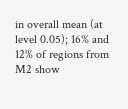in overall mean (at level 0.05); 16% and 12% of regions from M2 show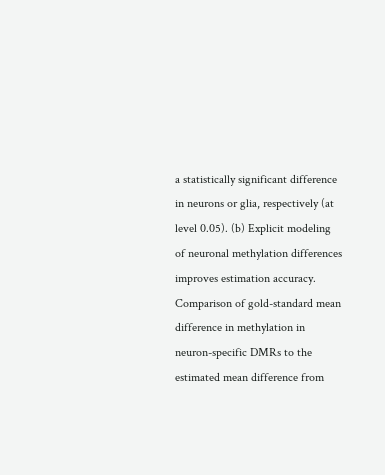a statistically significant difference in neurons or glia, respectively (at level 0.05). (b) Explicit modeling of neuronal methylation differences improves estimation accuracy. Comparison of gold-standard mean difference in methylation in neuron-specific DMRs to the estimated mean difference from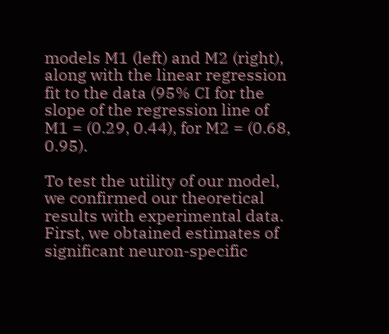models M1 (left) and M2 (right), along with the linear regression fit to the data (95% CI for the slope of the regression line of M1 = (0.29, 0.44), for M2 = (0.68, 0.95).

To test the utility of our model, we confirmed our theoretical results with experimental data. First, we obtained estimates of significant neuron-specific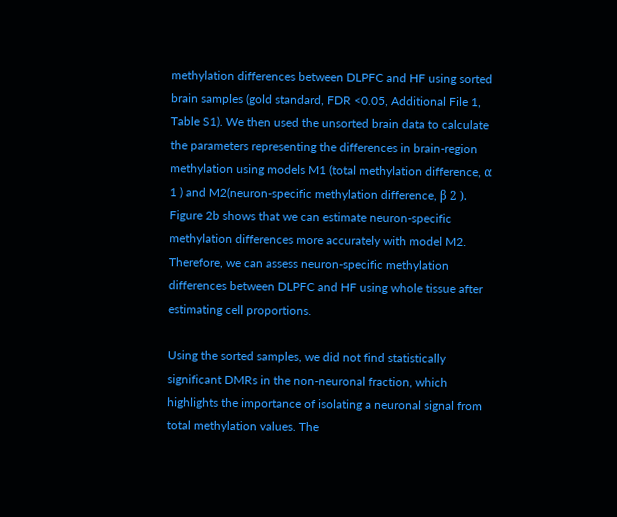methylation differences between DLPFC and HF using sorted brain samples (gold standard, FDR <0.05, Additional File 1, Table S1). We then used the unsorted brain data to calculate the parameters representing the differences in brain-region methylation using models M1 (total methylation difference, α 1 ) and M2(neuron-specific methylation difference, β 2 ). Figure 2b shows that we can estimate neuron-specific methylation differences more accurately with model M2. Therefore, we can assess neuron-specific methylation differences between DLPFC and HF using whole tissue after estimating cell proportions.

Using the sorted samples, we did not find statistically significant DMRs in the non-neuronal fraction, which highlights the importance of isolating a neuronal signal from total methylation values. The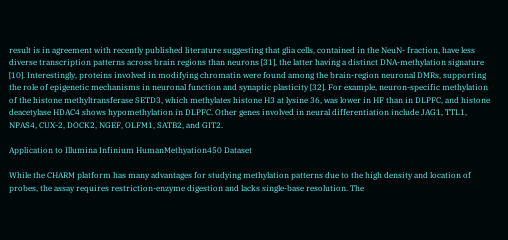result is in agreement with recently published literature suggesting that glia cells, contained in the NeuN- fraction, have less diverse transcription patterns across brain regions than neurons [31], the latter having a distinct DNA-methylation signature [10]. Interestingly, proteins involved in modifying chromatin were found among the brain-region neuronal DMRs, supporting the role of epigenetic mechanisms in neuronal function and synaptic plasticity [32]. For example, neuron-specific methylation of the histone methyltransferase SETD3, which methylates histone H3 at lysine 36, was lower in HF than in DLPFC, and histone deacetylase HDAC4 shows hypomethylation in DLPFC. Other genes involved in neural differentiation include JAG1, TTL1, NPAS4, CUX-2, DOCK2, NGEF, OLFM1, SATB2, and GIT2.

Application to Illumina Infinium HumanMethyation450 Dataset

While the CHARM platform has many advantages for studying methylation patterns due to the high density and location of probes, the assay requires restriction-enzyme digestion and lacks single-base resolution. The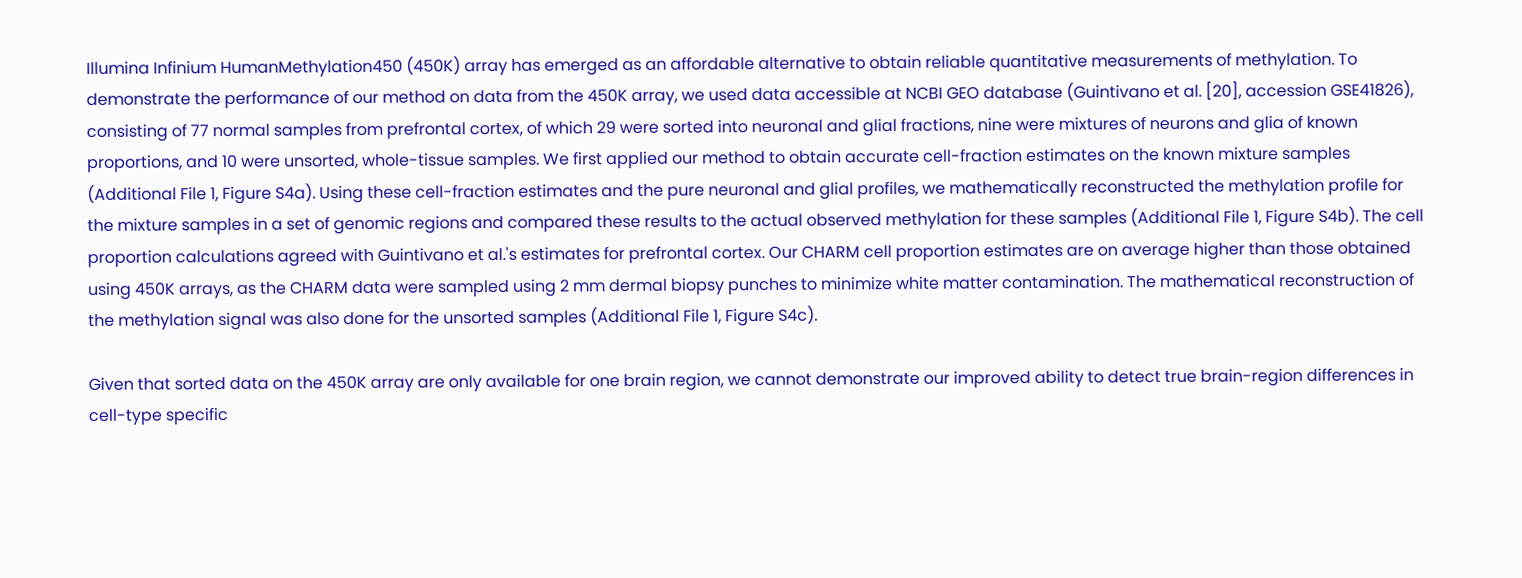Illumina Infinium HumanMethylation450 (450K) array has emerged as an affordable alternative to obtain reliable quantitative measurements of methylation. To demonstrate the performance of our method on data from the 450K array, we used data accessible at NCBI GEO database (Guintivano et al. [20], accession GSE41826), consisting of 77 normal samples from prefrontal cortex, of which 29 were sorted into neuronal and glial fractions, nine were mixtures of neurons and glia of known proportions, and 10 were unsorted, whole-tissue samples. We first applied our method to obtain accurate cell-fraction estimates on the known mixture samples (Additional File 1, Figure S4a). Using these cell-fraction estimates and the pure neuronal and glial profiles, we mathematically reconstructed the methylation profile for the mixture samples in a set of genomic regions and compared these results to the actual observed methylation for these samples (Additional File 1, Figure S4b). The cell proportion calculations agreed with Guintivano et al.'s estimates for prefrontal cortex. Our CHARM cell proportion estimates are on average higher than those obtained using 450K arrays, as the CHARM data were sampled using 2 mm dermal biopsy punches to minimize white matter contamination. The mathematical reconstruction of the methylation signal was also done for the unsorted samples (Additional File 1, Figure S4c).

Given that sorted data on the 450K array are only available for one brain region, we cannot demonstrate our improved ability to detect true brain-region differences in cell-type specific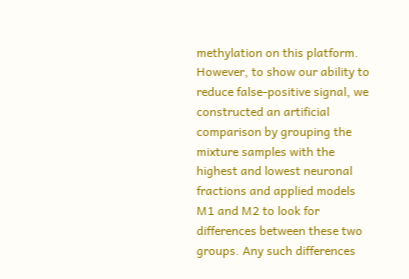methylation on this platform. However, to show our ability to reduce false-positive signal, we constructed an artificial comparison by grouping the mixture samples with the highest and lowest neuronal fractions and applied models M1 and M2 to look for differences between these two groups. Any such differences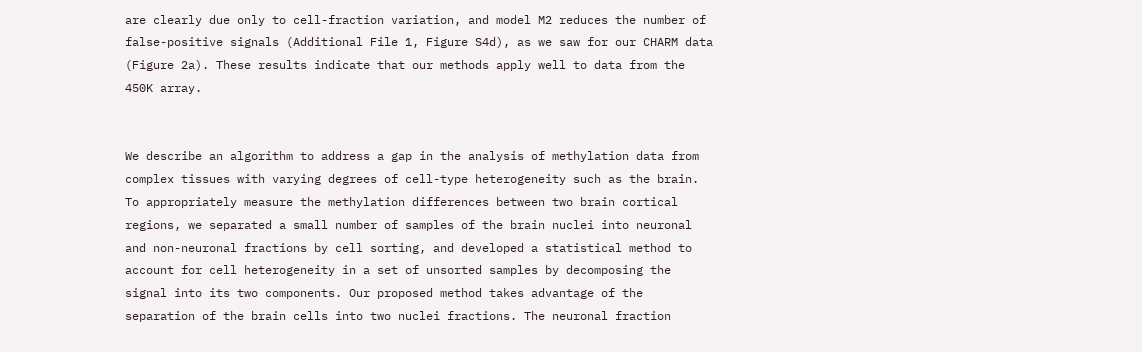are clearly due only to cell-fraction variation, and model M2 reduces the number of false-positive signals (Additional File 1, Figure S4d), as we saw for our CHARM data (Figure 2a). These results indicate that our methods apply well to data from the 450K array.


We describe an algorithm to address a gap in the analysis of methylation data from complex tissues with varying degrees of cell-type heterogeneity such as the brain. To appropriately measure the methylation differences between two brain cortical regions, we separated a small number of samples of the brain nuclei into neuronal and non-neuronal fractions by cell sorting, and developed a statistical method to account for cell heterogeneity in a set of unsorted samples by decomposing the signal into its two components. Our proposed method takes advantage of the separation of the brain cells into two nuclei fractions. The neuronal fraction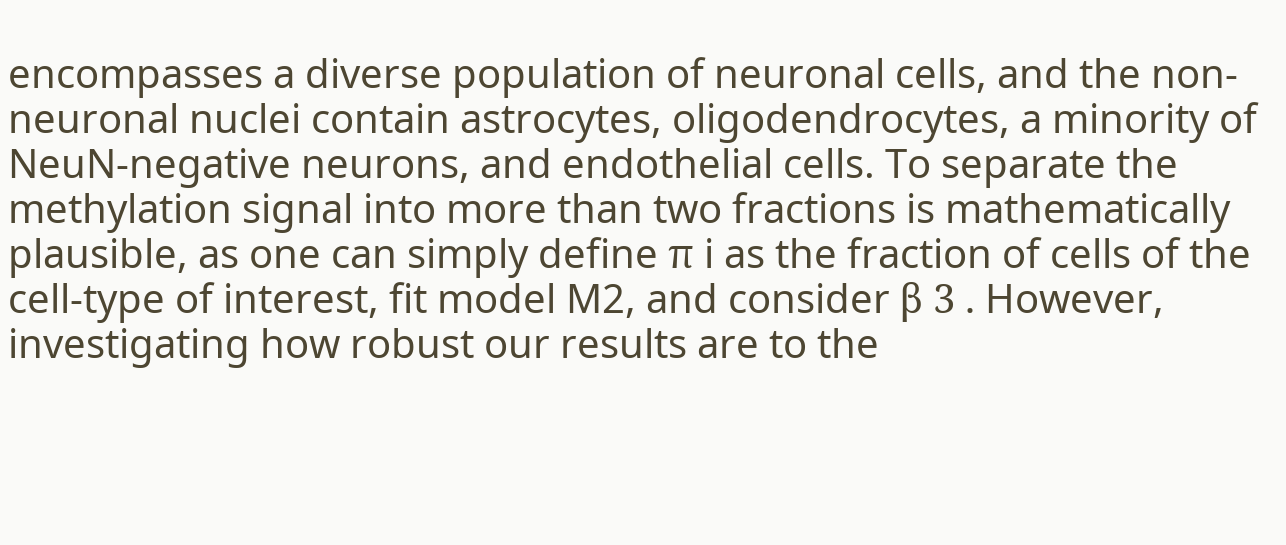encompasses a diverse population of neuronal cells, and the non-neuronal nuclei contain astrocytes, oligodendrocytes, a minority of NeuN-negative neurons, and endothelial cells. To separate the methylation signal into more than two fractions is mathematically plausible, as one can simply define π i as the fraction of cells of the cell-type of interest, fit model M2, and consider β 3 . However, investigating how robust our results are to the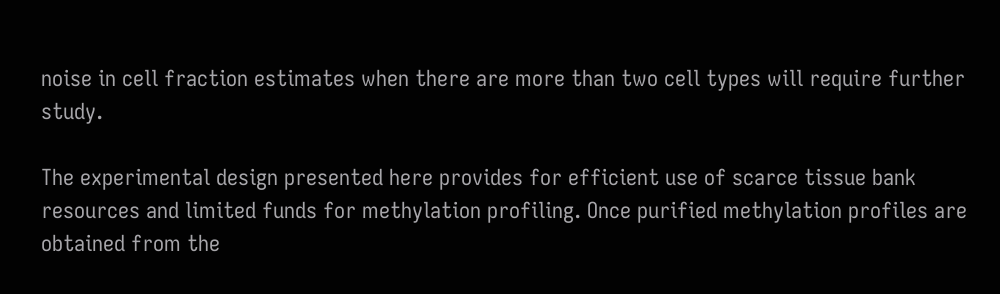noise in cell fraction estimates when there are more than two cell types will require further study.

The experimental design presented here provides for efficient use of scarce tissue bank resources and limited funds for methylation profiling. Once purified methylation profiles are obtained from the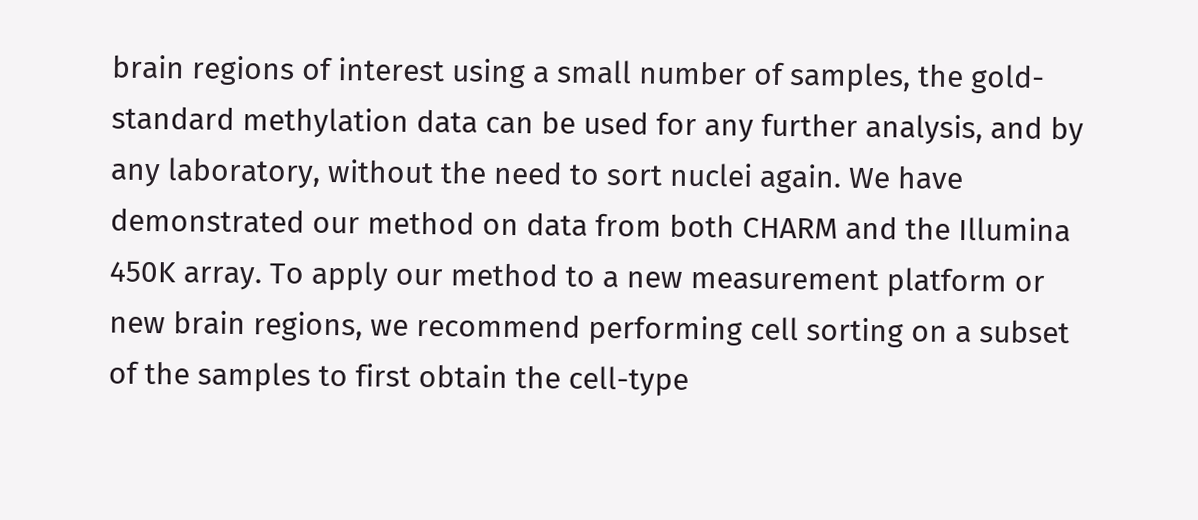brain regions of interest using a small number of samples, the gold-standard methylation data can be used for any further analysis, and by any laboratory, without the need to sort nuclei again. We have demonstrated our method on data from both CHARM and the Illumina 450K array. To apply our method to a new measurement platform or new brain regions, we recommend performing cell sorting on a subset of the samples to first obtain the cell-type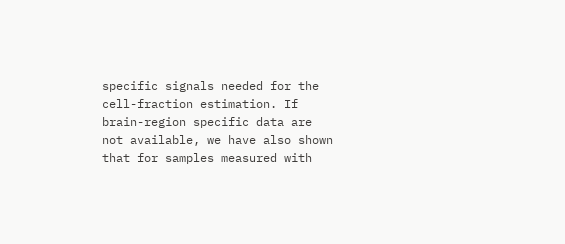specific signals needed for the cell-fraction estimation. If brain-region specific data are not available, we have also shown that for samples measured with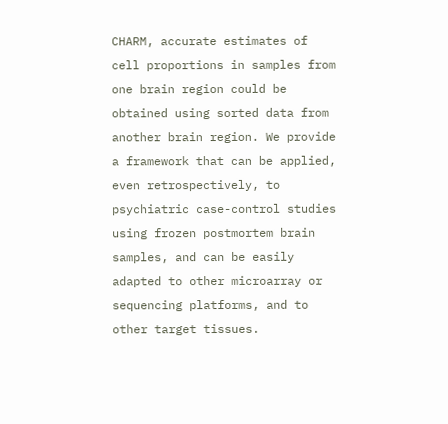CHARM, accurate estimates of cell proportions in samples from one brain region could be obtained using sorted data from another brain region. We provide a framework that can be applied, even retrospectively, to psychiatric case-control studies using frozen postmortem brain samples, and can be easily adapted to other microarray or sequencing platforms, and to other target tissues.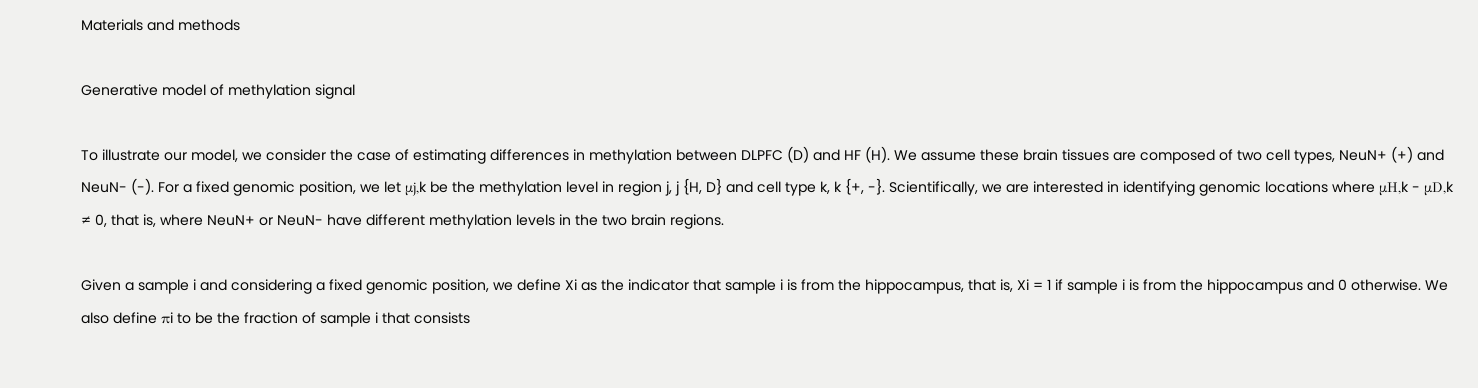Materials and methods

Generative model of methylation signal

To illustrate our model, we consider the case of estimating differences in methylation between DLPFC (D) and HF (H). We assume these brain tissues are composed of two cell types, NeuN+ (+) and NeuN- (-). For a fixed genomic position, we let μj,k be the methylation level in region j, j {H, D} and cell type k, k {+, -}. Scientifically, we are interested in identifying genomic locations where μH,k - μD,k ≠ 0, that is, where NeuN+ or NeuN- have different methylation levels in the two brain regions.

Given a sample i and considering a fixed genomic position, we define Xi as the indicator that sample i is from the hippocampus, that is, Xi = 1 if sample i is from the hippocampus and 0 otherwise. We also define πi to be the fraction of sample i that consists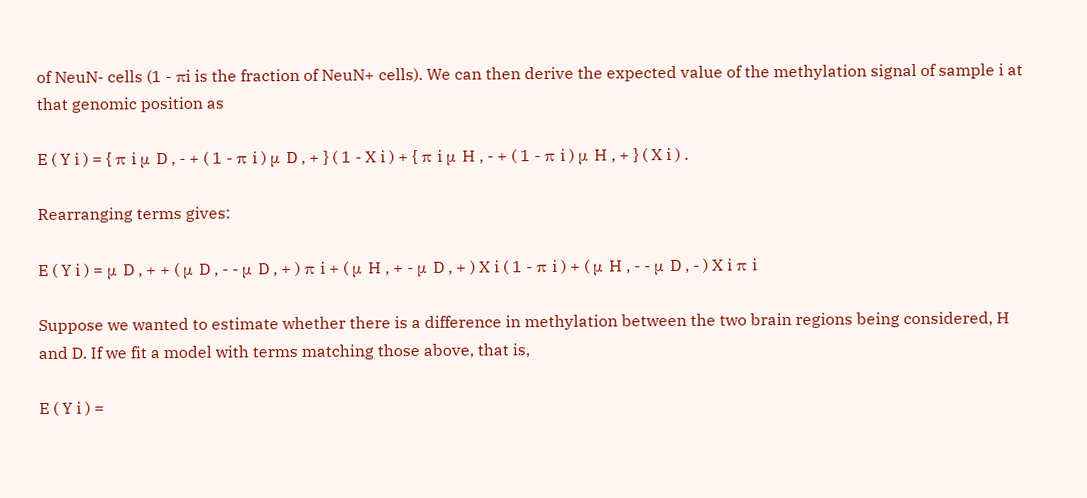of NeuN- cells (1 - πi is the fraction of NeuN+ cells). We can then derive the expected value of the methylation signal of sample i at that genomic position as

E ( Y i ) = { π i μ D , - + ( 1 - π i ) μ D , + } ( 1 - X i ) + { π i μ H , - + ( 1 - π i ) μ H , + } ( X i ) .

Rearranging terms gives:

E ( Y i ) = μ D , + + ( μ D , - - μ D , + ) π i + ( μ H , + - μ D , + ) X i ( 1 - π i ) + ( μ H , - - μ D , - ) X i π i

Suppose we wanted to estimate whether there is a difference in methylation between the two brain regions being considered, H and D. If we fit a model with terms matching those above, that is,

E ( Y i ) =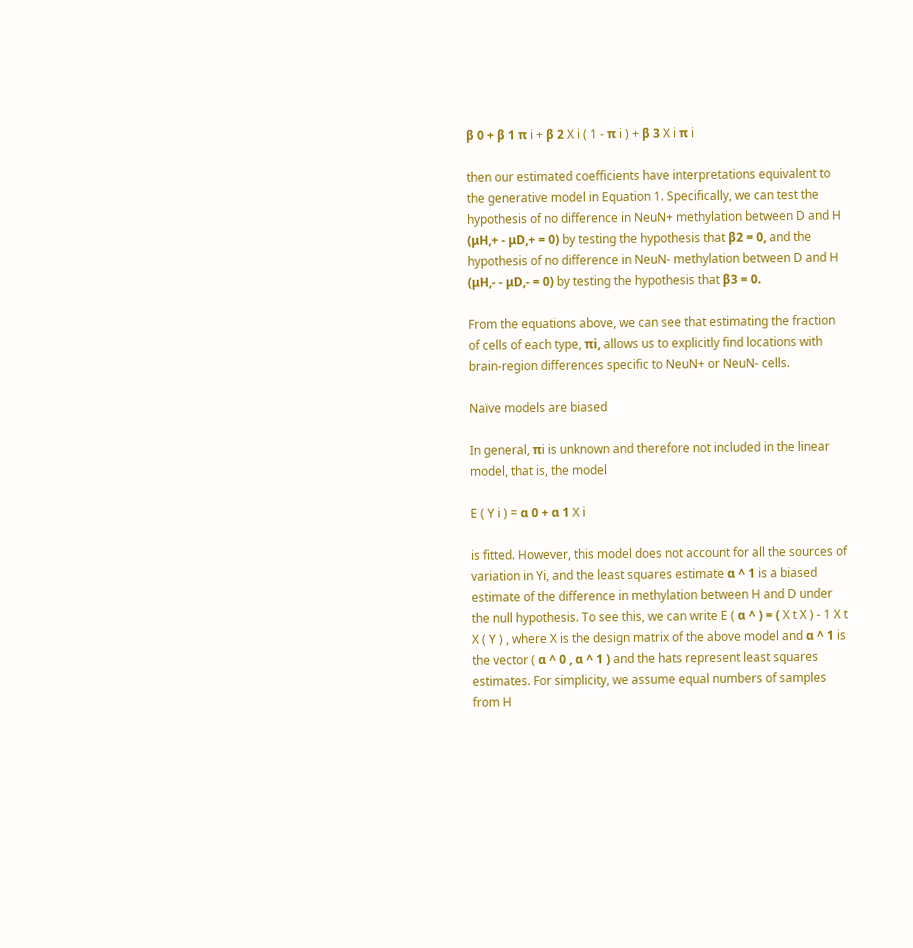β 0 + β 1 π i + β 2 X i ( 1 - π i ) + β 3 X i π i

then our estimated coefficients have interpretations equivalent to the generative model in Equation 1. Specifically, we can test the hypothesis of no difference in NeuN+ methylation between D and H (μH,+ - μD,+ = 0) by testing the hypothesis that β2 = 0, and the hypothesis of no difference in NeuN- methylation between D and H (μH,- - μD,- = 0) by testing the hypothesis that β3 = 0.

From the equations above, we can see that estimating the fraction of cells of each type, πi, allows us to explicitly find locations with brain-region differences specific to NeuN+ or NeuN- cells.

Naïve models are biased

In general, πi is unknown and therefore not included in the linear model, that is, the model

E ( Y i ) = α 0 + α 1 X i

is fitted. However, this model does not account for all the sources of variation in Yi, and the least squares estimate α ^ 1 is a biased estimate of the difference in methylation between H and D under the null hypothesis. To see this, we can write E ( α ^ ) = ( X t X ) - 1 X t X ( Y ) , where X is the design matrix of the above model and α ^ 1 is the vector ( α ^ 0 , α ^ 1 ) and the hats represent least squares estimates. For simplicity, we assume equal numbers of samples from H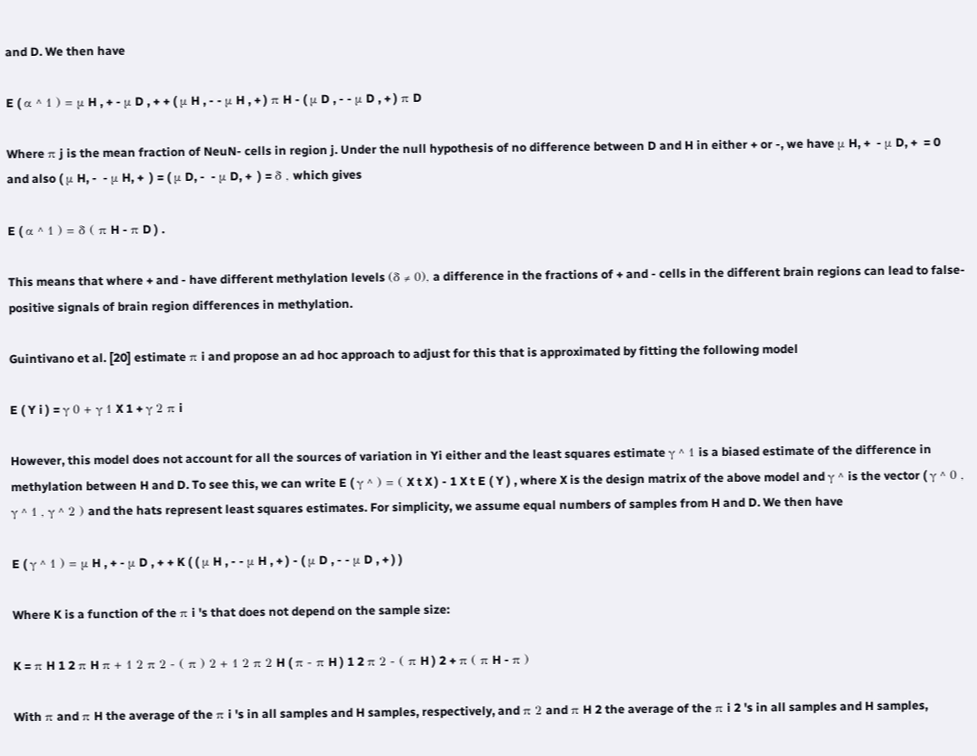and D. We then have

E ( α ^ 1 ) = μ H , + - μ D , + + ( μ H , - - μ H , + ) π H - ( μ D , - - μ D , + ) π D

Where π j is the mean fraction of NeuN- cells in region j. Under the null hypothesis of no difference between D and H in either + or -, we have μ H, +  - μ D, +  = 0 and also ( μ H, -  - μ H, +  ) = ( μ D, -  - μ D, +  ) = δ , which gives

E ( α ^ 1 ) = δ ( π H - π D ) .

This means that where + and - have different methylation levels (δ ≠ 0), a difference in the fractions of + and - cells in the different brain regions can lead to false-positive signals of brain region differences in methylation.

Guintivano et al. [20] estimate π i and propose an ad hoc approach to adjust for this that is approximated by fitting the following model

E ( Y i ) = γ 0 + γ 1 X 1 + γ 2 π i

However, this model does not account for all the sources of variation in Yi either and the least squares estimate γ ^ 1 is a biased estimate of the difference in methylation between H and D. To see this, we can write E ( γ ^ ) = ( X t X ) - 1 X t E ( Y ) , where X is the design matrix of the above model and γ ^ is the vector ( γ ^ 0 , γ ^ 1 , γ ^ 2 ) and the hats represent least squares estimates. For simplicity, we assume equal numbers of samples from H and D. We then have

E ( γ ^ 1 ) = μ H , + - μ D , + + K ( ( μ H , - - μ H , + ) - ( μ D , - - μ D , + ) )

Where K is a function of the π i 's that does not depend on the sample size:

K = π H 1 2 π H π + 1 2 π 2 - ( π ) 2 + 1 2 π 2 H ( π - π H ) 1 2 π 2 - ( π H ) 2 + π ( π H - π )

With π and π H the average of the π i 's in all samples and H samples, respectively, and π 2 and π H 2 the average of the π i 2 's in all samples and H samples,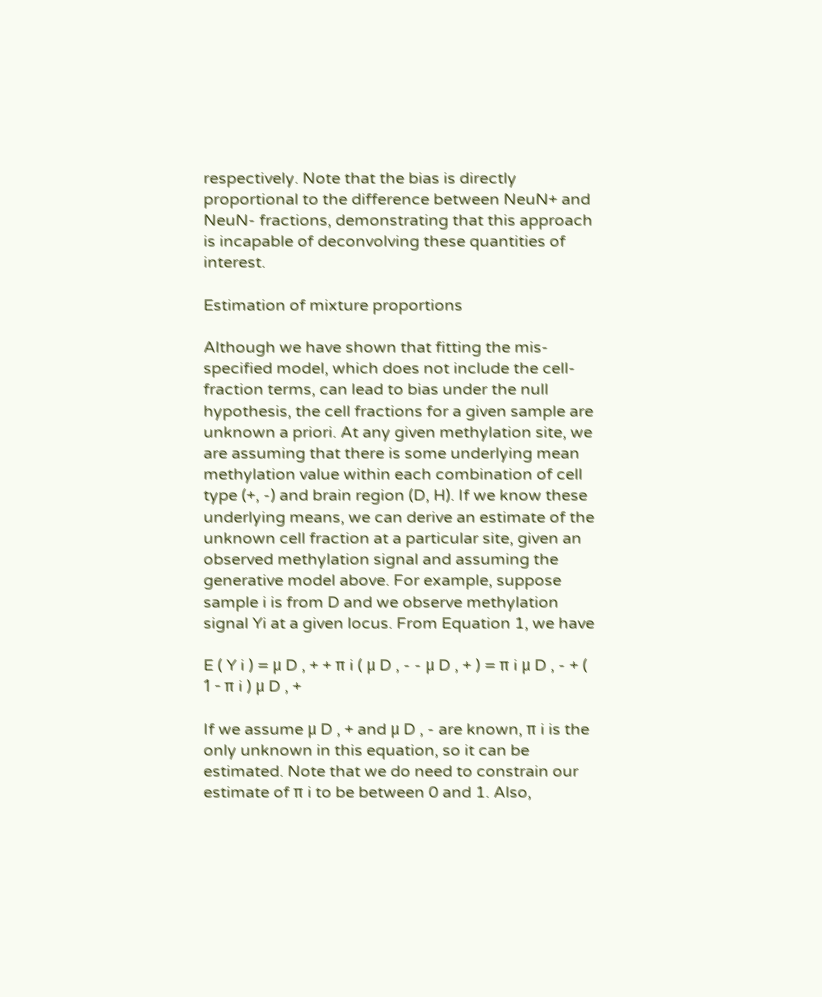respectively. Note that the bias is directly proportional to the difference between NeuN+ and NeuN- fractions, demonstrating that this approach is incapable of deconvolving these quantities of interest.

Estimation of mixture proportions

Although we have shown that fitting the mis-specified model, which does not include the cell-fraction terms, can lead to bias under the null hypothesis, the cell fractions for a given sample are unknown a priori. At any given methylation site, we are assuming that there is some underlying mean methylation value within each combination of cell type (+, -) and brain region (D, H). If we know these underlying means, we can derive an estimate of the unknown cell fraction at a particular site, given an observed methylation signal and assuming the generative model above. For example, suppose sample i is from D and we observe methylation signal Yi at a given locus. From Equation 1, we have

E ( Y i ) = μ D , + + π i ( μ D , - - μ D , + ) = π i μ D , - + ( 1 - π i ) μ D , +

If we assume μ D , + and μ D , - are known, π i is the only unknown in this equation, so it can be estimated. Note that we do need to constrain our estimate of π i to be between 0 and 1. Also,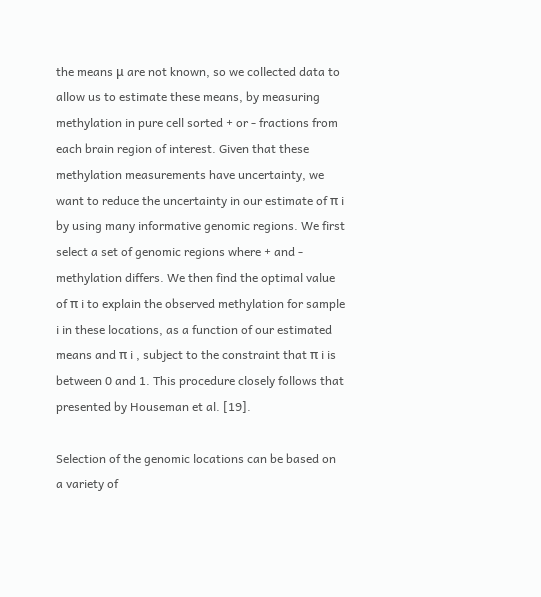the means μ are not known, so we collected data to allow us to estimate these means, by measuring methylation in pure cell sorted + or - fractions from each brain region of interest. Given that these methylation measurements have uncertainty, we want to reduce the uncertainty in our estimate of π i by using many informative genomic regions. We first select a set of genomic regions where + and - methylation differs. We then find the optimal value of π i to explain the observed methylation for sample i in these locations, as a function of our estimated means and π i , subject to the constraint that π i is between 0 and 1. This procedure closely follows that presented by Houseman et al. [19].

Selection of the genomic locations can be based on a variety of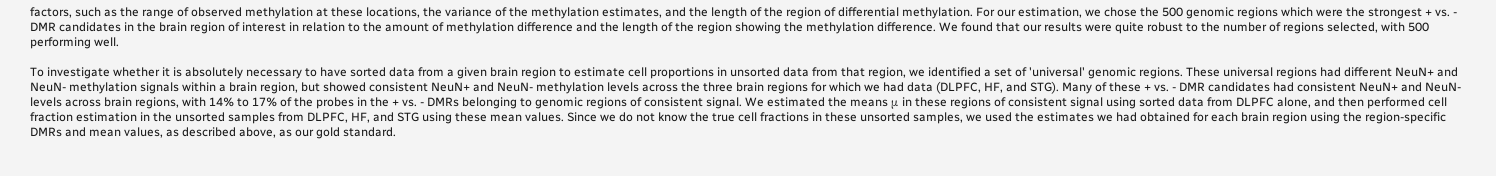factors, such as the range of observed methylation at these locations, the variance of the methylation estimates, and the length of the region of differential methylation. For our estimation, we chose the 500 genomic regions which were the strongest + vs. - DMR candidates in the brain region of interest in relation to the amount of methylation difference and the length of the region showing the methylation difference. We found that our results were quite robust to the number of regions selected, with 500 performing well.

To investigate whether it is absolutely necessary to have sorted data from a given brain region to estimate cell proportions in unsorted data from that region, we identified a set of 'universal' genomic regions. These universal regions had different NeuN+ and NeuN- methylation signals within a brain region, but showed consistent NeuN+ and NeuN- methylation levels across the three brain regions for which we had data (DLPFC, HF, and STG). Many of these + vs. - DMR candidates had consistent NeuN+ and NeuN- levels across brain regions, with 14% to 17% of the probes in the + vs. - DMRs belonging to genomic regions of consistent signal. We estimated the means μ in these regions of consistent signal using sorted data from DLPFC alone, and then performed cell fraction estimation in the unsorted samples from DLPFC, HF, and STG using these mean values. Since we do not know the true cell fractions in these unsorted samples, we used the estimates we had obtained for each brain region using the region-specific DMRs and mean values, as described above, as our gold standard.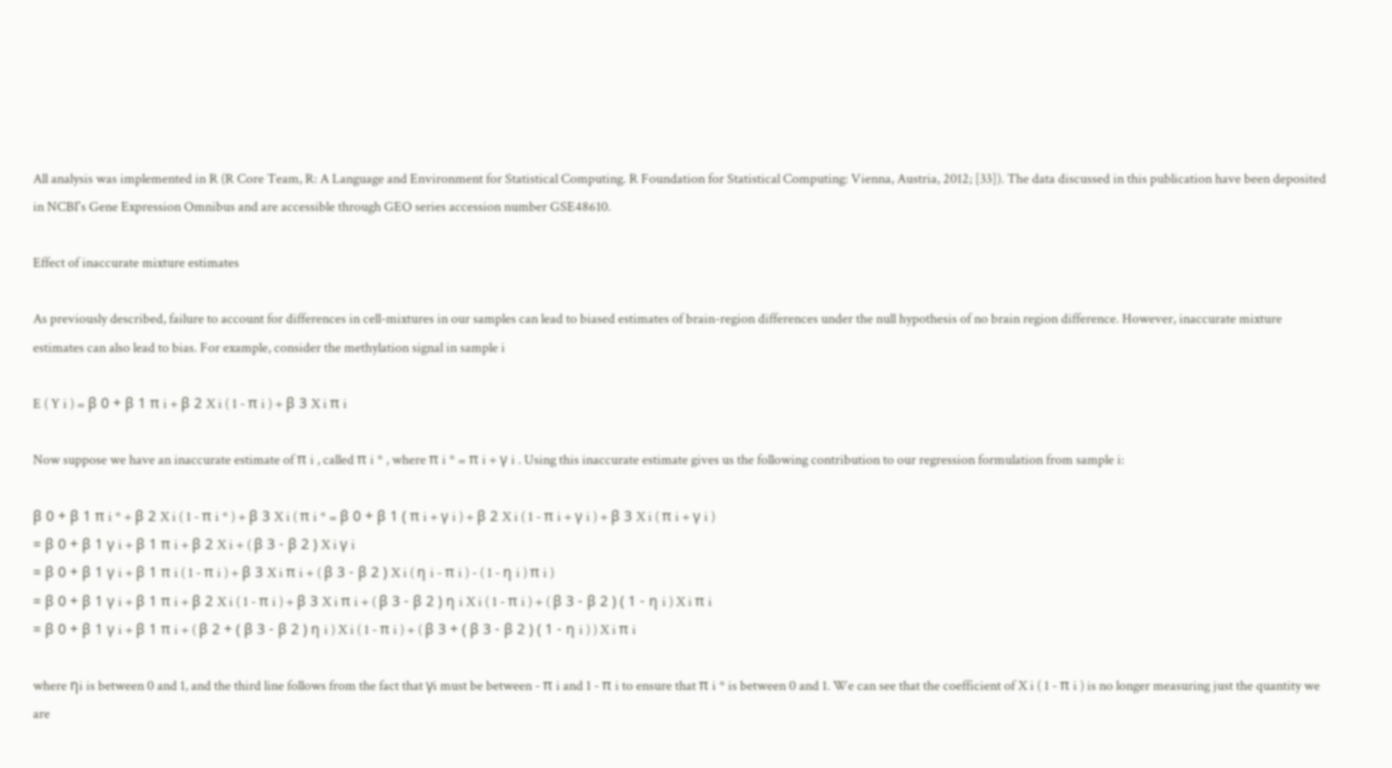All analysis was implemented in R (R Core Team, R: A Language and Environment for Statistical Computing. R Foundation for Statistical Computing: Vienna, Austria, 2012; [33]). The data discussed in this publication have been deposited in NCBI's Gene Expression Omnibus and are accessible through GEO series accession number GSE48610.

Effect of inaccurate mixture estimates

As previously described, failure to account for differences in cell-mixtures in our samples can lead to biased estimates of brain-region differences under the null hypothesis of no brain region difference. However, inaccurate mixture estimates can also lead to bias. For example, consider the methylation signal in sample i

E ( Y i ) = β 0 + β 1 π i + β 2 X i ( 1 - π i ) + β 3 X i π i

Now suppose we have an inaccurate estimate of π i , called π i * , where π i * = π i + γ i . Using this inaccurate estimate gives us the following contribution to our regression formulation from sample i:

β 0 + β 1 π i * + β 2 X i ( 1 - π i * ) + β 3 X i ( π i * = β 0 + β 1 ( π i + γ i ) + β 2 X i ( 1 - π i + γ i ) + β 3 X i ( π i + γ i )
= β 0 + β 1 γ i + β 1 π i + β 2 X i + ( β 3 - β 2 ) X i γ i
= β 0 + β 1 γ i + β 1 π i ( 1 - π i ) + β 3 X i π i + ( β 3 - β 2 ) X i ( η i - π i ) - ( 1 - η i ) π i )
= β 0 + β 1 γ i + β 1 π i + β 2 X i ( 1 - π i ) + β 3 X i π i + ( β 3 - β 2 ) η i X i ( 1 - π i ) + ( β 3 - β 2 ) ( 1 - η i ) X i π i
= β 0 + β 1 γ i + β 1 π i + ( β 2 + ( β 3 - β 2 ) η i ) X i ( 1 - π i ) + ( β 3 + ( β 3 - β 2 ) ( 1 - η i ) ) X i π i

where ηi is between 0 and 1, and the third line follows from the fact that γi must be between - π i and 1 - π i to ensure that π i * is between 0 and 1. We can see that the coefficient of X i ( 1 - π i ) is no longer measuring just the quantity we are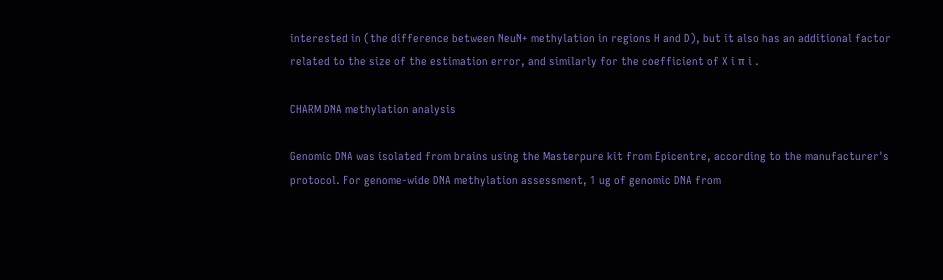interested in (the difference between NeuN+ methylation in regions H and D), but it also has an additional factor related to the size of the estimation error, and similarly for the coefficient of X i π i .

CHARM DNA methylation analysis

Genomic DNA was isolated from brains using the Masterpure kit from Epicentre, according to the manufacturer's protocol. For genome-wide DNA methylation assessment, 1 ug of genomic DNA from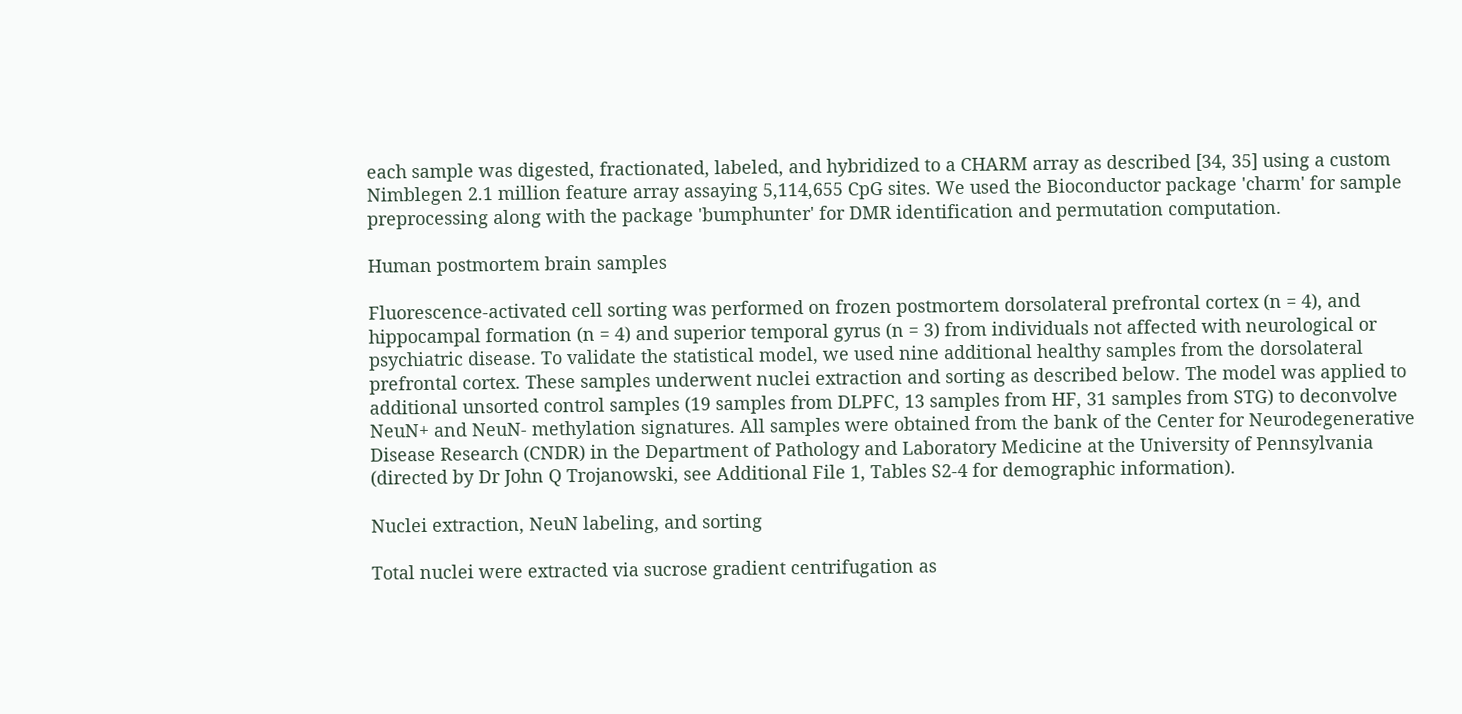each sample was digested, fractionated, labeled, and hybridized to a CHARM array as described [34, 35] using a custom Nimblegen 2.1 million feature array assaying 5,114,655 CpG sites. We used the Bioconductor package 'charm' for sample preprocessing along with the package 'bumphunter' for DMR identification and permutation computation.

Human postmortem brain samples

Fluorescence-activated cell sorting was performed on frozen postmortem dorsolateral prefrontal cortex (n = 4), and hippocampal formation (n = 4) and superior temporal gyrus (n = 3) from individuals not affected with neurological or psychiatric disease. To validate the statistical model, we used nine additional healthy samples from the dorsolateral prefrontal cortex. These samples underwent nuclei extraction and sorting as described below. The model was applied to additional unsorted control samples (19 samples from DLPFC, 13 samples from HF, 31 samples from STG) to deconvolve NeuN+ and NeuN- methylation signatures. All samples were obtained from the bank of the Center for Neurodegenerative Disease Research (CNDR) in the Department of Pathology and Laboratory Medicine at the University of Pennsylvania (directed by Dr John Q Trojanowski, see Additional File 1, Tables S2-4 for demographic information).

Nuclei extraction, NeuN labeling, and sorting

Total nuclei were extracted via sucrose gradient centrifugation as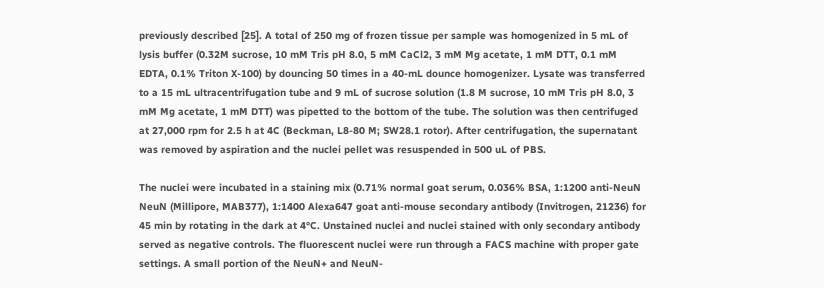previously described [25]. A total of 250 mg of frozen tissue per sample was homogenized in 5 mL of lysis buffer (0.32M sucrose, 10 mM Tris pH 8.0, 5 mM CaCl2, 3 mM Mg acetate, 1 mM DTT, 0.1 mM EDTA, 0.1% Triton X-100) by douncing 50 times in a 40-mL dounce homogenizer. Lysate was transferred to a 15 mL ultracentrifugation tube and 9 mL of sucrose solution (1.8 M sucrose, 10 mM Tris pH 8.0, 3 mM Mg acetate, 1 mM DTT) was pipetted to the bottom of the tube. The solution was then centrifuged at 27,000 rpm for 2.5 h at 4C (Beckman, L8-80 M; SW28.1 rotor). After centrifugation, the supernatant was removed by aspiration and the nuclei pellet was resuspended in 500 uL of PBS.

The nuclei were incubated in a staining mix (0.71% normal goat serum, 0.036% BSA, 1:1200 anti-NeuN NeuN (Millipore, MAB377), 1:1400 Alexa647 goat anti-mouse secondary antibody (Invitrogen, 21236) for 45 min by rotating in the dark at 4°C. Unstained nuclei and nuclei stained with only secondary antibody served as negative controls. The fluorescent nuclei were run through a FACS machine with proper gate settings. A small portion of the NeuN+ and NeuN-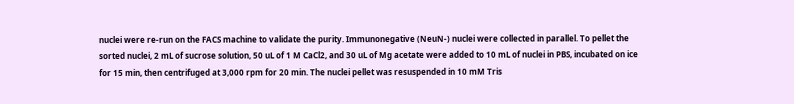nuclei were re-run on the FACS machine to validate the purity. Immunonegative (NeuN-) nuclei were collected in parallel. To pellet the sorted nuclei, 2 mL of sucrose solution, 50 uL of 1 M CaCl2, and 30 uL of Mg acetate were added to 10 mL of nuclei in PBS, incubated on ice for 15 min, then centrifuged at 3,000 rpm for 20 min. The nuclei pellet was resuspended in 10 mM Tris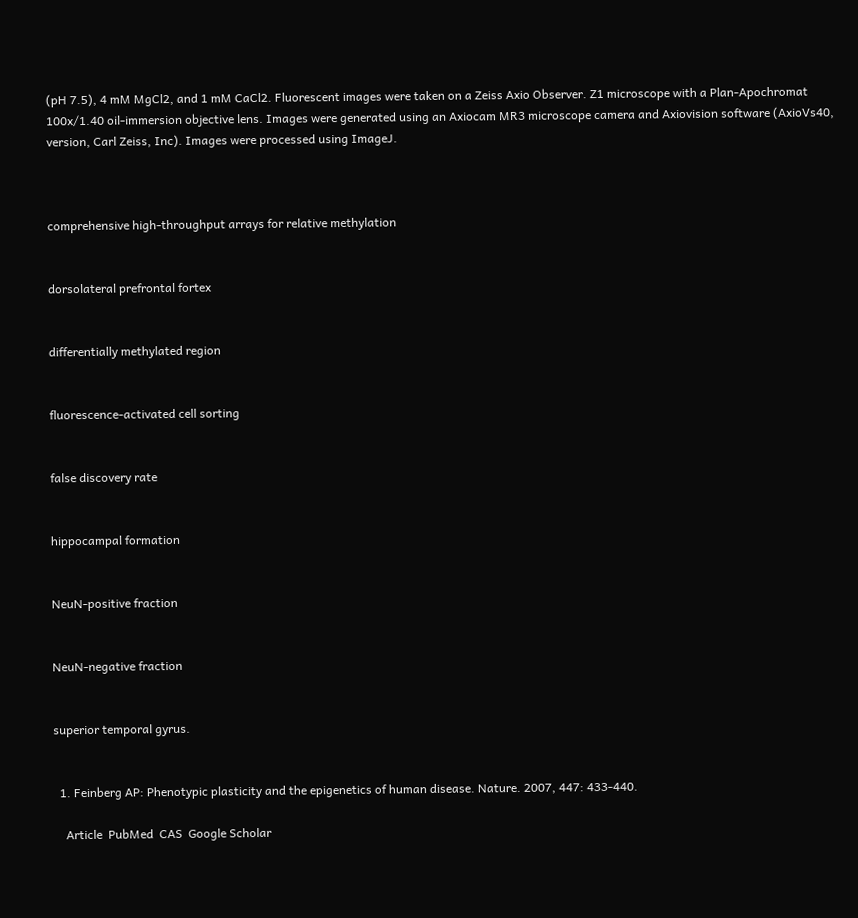(pH 7.5), 4 mM MgCl2, and 1 mM CaCl2. Fluorescent images were taken on a Zeiss Axio Observer. Z1 microscope with a Plan-Apochromat 100x/1.40 oil-immersion objective lens. Images were generated using an Axiocam MR3 microscope camera and Axiovision software (AxioVs40, version, Carl Zeiss, Inc). Images were processed using ImageJ.



comprehensive high-throughput arrays for relative methylation


dorsolateral prefrontal fortex


differentially methylated region


fluorescence-activated cell sorting


false discovery rate


hippocampal formation


NeuN-positive fraction


NeuN-negative fraction


superior temporal gyrus.


  1. Feinberg AP: Phenotypic plasticity and the epigenetics of human disease. Nature. 2007, 447: 433-440.

    Article  PubMed  CAS  Google Scholar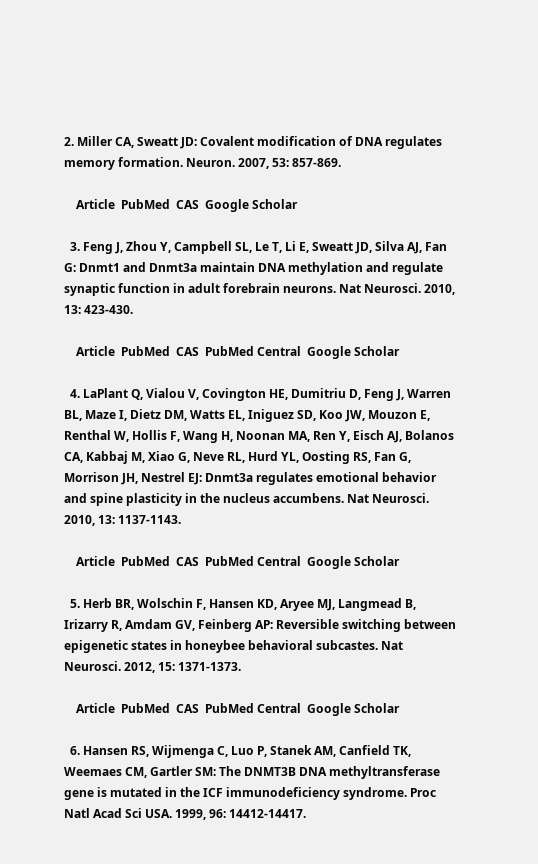2. Miller CA, Sweatt JD: Covalent modification of DNA regulates memory formation. Neuron. 2007, 53: 857-869.

    Article  PubMed  CAS  Google Scholar

  3. Feng J, Zhou Y, Campbell SL, Le T, Li E, Sweatt JD, Silva AJ, Fan G: Dnmt1 and Dnmt3a maintain DNA methylation and regulate synaptic function in adult forebrain neurons. Nat Neurosci. 2010, 13: 423-430.

    Article  PubMed  CAS  PubMed Central  Google Scholar

  4. LaPlant Q, Vialou V, Covington HE, Dumitriu D, Feng J, Warren BL, Maze I, Dietz DM, Watts EL, Iniguez SD, Koo JW, Mouzon E, Renthal W, Hollis F, Wang H, Noonan MA, Ren Y, Eisch AJ, Bolanos CA, Kabbaj M, Xiao G, Neve RL, Hurd YL, Oosting RS, Fan G, Morrison JH, Nestrel EJ: Dnmt3a regulates emotional behavior and spine plasticity in the nucleus accumbens. Nat Neurosci. 2010, 13: 1137-1143.

    Article  PubMed  CAS  PubMed Central  Google Scholar

  5. Herb BR, Wolschin F, Hansen KD, Aryee MJ, Langmead B, Irizarry R, Amdam GV, Feinberg AP: Reversible switching between epigenetic states in honeybee behavioral subcastes. Nat Neurosci. 2012, 15: 1371-1373.

    Article  PubMed  CAS  PubMed Central  Google Scholar

  6. Hansen RS, Wijmenga C, Luo P, Stanek AM, Canfield TK, Weemaes CM, Gartler SM: The DNMT3B DNA methyltransferase gene is mutated in the ICF immunodeficiency syndrome. Proc Natl Acad Sci USA. 1999, 96: 14412-14417.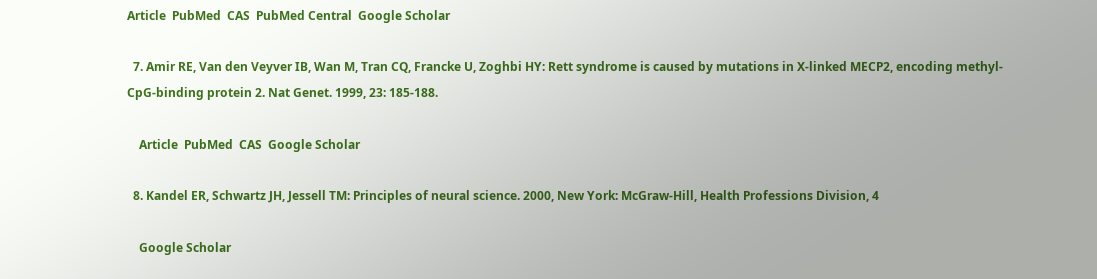Article  PubMed  CAS  PubMed Central  Google Scholar

  7. Amir RE, Van den Veyver IB, Wan M, Tran CQ, Francke U, Zoghbi HY: Rett syndrome is caused by mutations in X-linked MECP2, encoding methyl-CpG-binding protein 2. Nat Genet. 1999, 23: 185-188.

    Article  PubMed  CAS  Google Scholar

  8. Kandel ER, Schwartz JH, Jessell TM: Principles of neural science. 2000, New York: McGraw-Hill, Health Professions Division, 4

    Google Scholar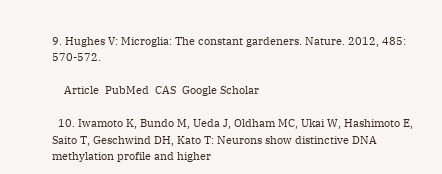9. Hughes V: Microglia: The constant gardeners. Nature. 2012, 485: 570-572.

    Article  PubMed  CAS  Google Scholar

  10. Iwamoto K, Bundo M, Ueda J, Oldham MC, Ukai W, Hashimoto E, Saito T, Geschwind DH, Kato T: Neurons show distinctive DNA methylation profile and higher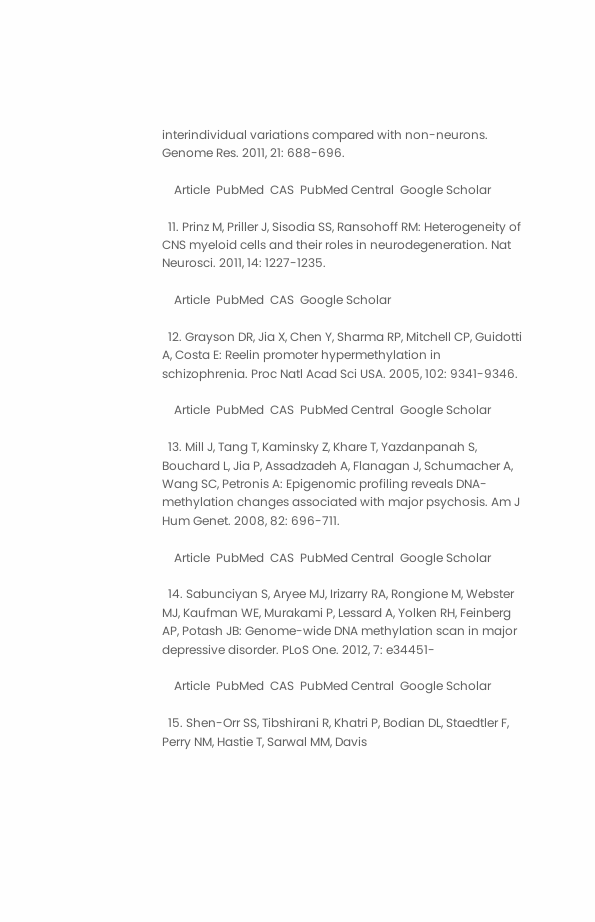interindividual variations compared with non-neurons. Genome Res. 2011, 21: 688-696.

    Article  PubMed  CAS  PubMed Central  Google Scholar

  11. Prinz M, Priller J, Sisodia SS, Ransohoff RM: Heterogeneity of CNS myeloid cells and their roles in neurodegeneration. Nat Neurosci. 2011, 14: 1227-1235.

    Article  PubMed  CAS  Google Scholar

  12. Grayson DR, Jia X, Chen Y, Sharma RP, Mitchell CP, Guidotti A, Costa E: Reelin promoter hypermethylation in schizophrenia. Proc Natl Acad Sci USA. 2005, 102: 9341-9346.

    Article  PubMed  CAS  PubMed Central  Google Scholar

  13. Mill J, Tang T, Kaminsky Z, Khare T, Yazdanpanah S, Bouchard L, Jia P, Assadzadeh A, Flanagan J, Schumacher A, Wang SC, Petronis A: Epigenomic profiling reveals DNA-methylation changes associated with major psychosis. Am J Hum Genet. 2008, 82: 696-711.

    Article  PubMed  CAS  PubMed Central  Google Scholar

  14. Sabunciyan S, Aryee MJ, Irizarry RA, Rongione M, Webster MJ, Kaufman WE, Murakami P, Lessard A, Yolken RH, Feinberg AP, Potash JB: Genome-wide DNA methylation scan in major depressive disorder. PLoS One. 2012, 7: e34451-

    Article  PubMed  CAS  PubMed Central  Google Scholar

  15. Shen-Orr SS, Tibshirani R, Khatri P, Bodian DL, Staedtler F, Perry NM, Hastie T, Sarwal MM, Davis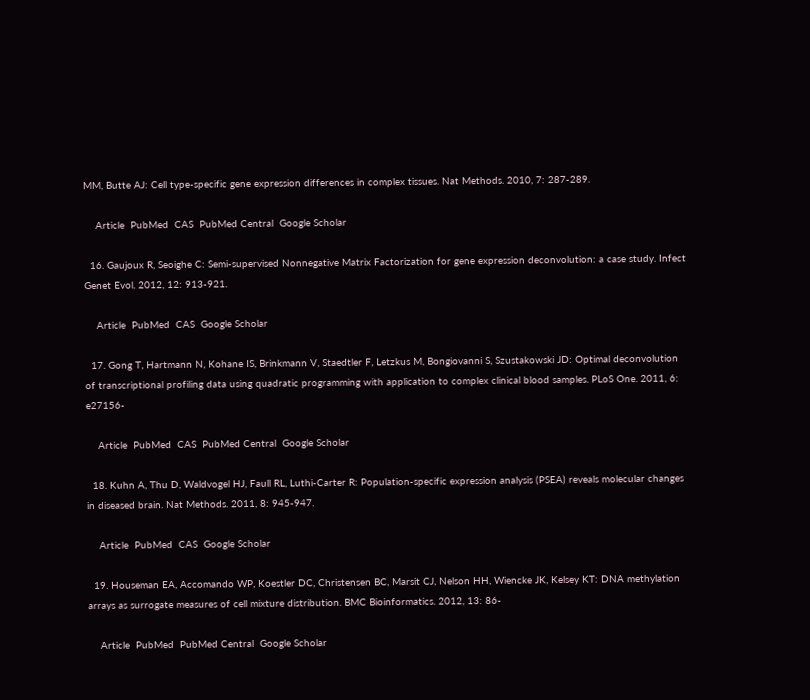MM, Butte AJ: Cell type-specific gene expression differences in complex tissues. Nat Methods. 2010, 7: 287-289.

    Article  PubMed  CAS  PubMed Central  Google Scholar

  16. Gaujoux R, Seoighe C: Semi-supervised Nonnegative Matrix Factorization for gene expression deconvolution: a case study. Infect Genet Evol. 2012, 12: 913-921.

    Article  PubMed  CAS  Google Scholar

  17. Gong T, Hartmann N, Kohane IS, Brinkmann V, Staedtler F, Letzkus M, Bongiovanni S, Szustakowski JD: Optimal deconvolution of transcriptional profiling data using quadratic programming with application to complex clinical blood samples. PLoS One. 2011, 6: e27156-

    Article  PubMed  CAS  PubMed Central  Google Scholar

  18. Kuhn A, Thu D, Waldvogel HJ, Faull RL, Luthi-Carter R: Population-specific expression analysis (PSEA) reveals molecular changes in diseased brain. Nat Methods. 2011, 8: 945-947.

    Article  PubMed  CAS  Google Scholar

  19. Houseman EA, Accomando WP, Koestler DC, Christensen BC, Marsit CJ, Nelson HH, Wiencke JK, Kelsey KT: DNA methylation arrays as surrogate measures of cell mixture distribution. BMC Bioinformatics. 2012, 13: 86-

    Article  PubMed  PubMed Central  Google Scholar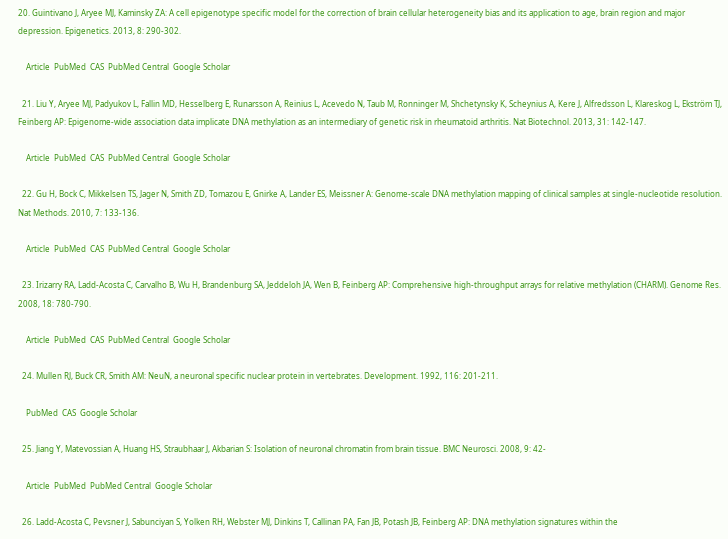20. Guintivano J, Aryee MJ, Kaminsky ZA: A cell epigenotype specific model for the correction of brain cellular heterogeneity bias and its application to age, brain region and major depression. Epigenetics. 2013, 8: 290-302.

    Article  PubMed  CAS  PubMed Central  Google Scholar

  21. Liu Y, Aryee MJ, Padyukov L, Fallin MD, Hesselberg E, Runarsson A, Reinius L, Acevedo N, Taub M, Ronninger M, Shchetynsky K, Scheynius A, Kere J, Alfredsson L, Klareskog L, Ekström TJ, Feinberg AP: Epigenome-wide association data implicate DNA methylation as an intermediary of genetic risk in rheumatoid arthritis. Nat Biotechnol. 2013, 31: 142-147.

    Article  PubMed  CAS  PubMed Central  Google Scholar

  22. Gu H, Bock C, Mikkelsen TS, Jager N, Smith ZD, Tomazou E, Gnirke A, Lander ES, Meissner A: Genome-scale DNA methylation mapping of clinical samples at single-nucleotide resolution. Nat Methods. 2010, 7: 133-136.

    Article  PubMed  CAS  PubMed Central  Google Scholar

  23. Irizarry RA, Ladd-Acosta C, Carvalho B, Wu H, Brandenburg SA, Jeddeloh JA, Wen B, Feinberg AP: Comprehensive high-throughput arrays for relative methylation (CHARM). Genome Res. 2008, 18: 780-790.

    Article  PubMed  CAS  PubMed Central  Google Scholar

  24. Mullen RJ, Buck CR, Smith AM: NeuN, a neuronal specific nuclear protein in vertebrates. Development. 1992, 116: 201-211.

    PubMed  CAS  Google Scholar

  25. Jiang Y, Matevossian A, Huang HS, Straubhaar J, Akbarian S: Isolation of neuronal chromatin from brain tissue. BMC Neurosci. 2008, 9: 42-

    Article  PubMed  PubMed Central  Google Scholar

  26. Ladd-Acosta C, Pevsner J, Sabunciyan S, Yolken RH, Webster MJ, Dinkins T, Callinan PA, Fan JB, Potash JB, Feinberg AP: DNA methylation signatures within the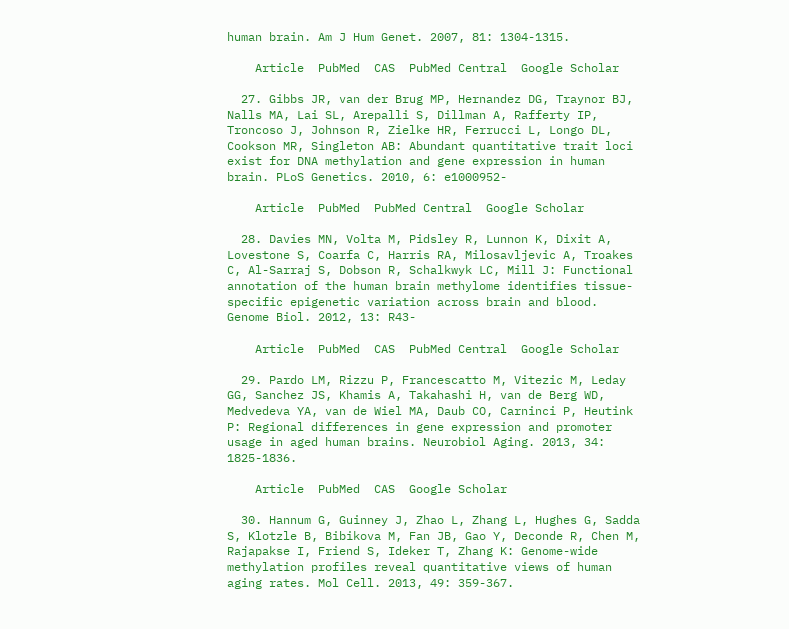human brain. Am J Hum Genet. 2007, 81: 1304-1315.

    Article  PubMed  CAS  PubMed Central  Google Scholar

  27. Gibbs JR, van der Brug MP, Hernandez DG, Traynor BJ, Nalls MA, Lai SL, Arepalli S, Dillman A, Rafferty IP, Troncoso J, Johnson R, Zielke HR, Ferrucci L, Longo DL, Cookson MR, Singleton AB: Abundant quantitative trait loci exist for DNA methylation and gene expression in human brain. PLoS Genetics. 2010, 6: e1000952-

    Article  PubMed  PubMed Central  Google Scholar

  28. Davies MN, Volta M, Pidsley R, Lunnon K, Dixit A, Lovestone S, Coarfa C, Harris RA, Milosavljevic A, Troakes C, Al-Sarraj S, Dobson R, Schalkwyk LC, Mill J: Functional annotation of the human brain methylome identifies tissue-specific epigenetic variation across brain and blood. Genome Biol. 2012, 13: R43-

    Article  PubMed  CAS  PubMed Central  Google Scholar

  29. Pardo LM, Rizzu P, Francescatto M, Vitezic M, Leday GG, Sanchez JS, Khamis A, Takahashi H, van de Berg WD, Medvedeva YA, van de Wiel MA, Daub CO, Carninci P, Heutink P: Regional differences in gene expression and promoter usage in aged human brains. Neurobiol Aging. 2013, 34: 1825-1836.

    Article  PubMed  CAS  Google Scholar

  30. Hannum G, Guinney J, Zhao L, Zhang L, Hughes G, Sadda S, Klotzle B, Bibikova M, Fan JB, Gao Y, Deconde R, Chen M, Rajapakse I, Friend S, Ideker T, Zhang K: Genome-wide methylation profiles reveal quantitative views of human aging rates. Mol Cell. 2013, 49: 359-367.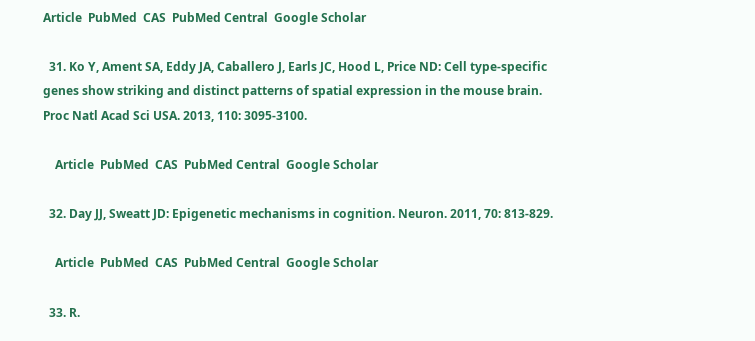Article  PubMed  CAS  PubMed Central  Google Scholar

  31. Ko Y, Ament SA, Eddy JA, Caballero J, Earls JC, Hood L, Price ND: Cell type-specific genes show striking and distinct patterns of spatial expression in the mouse brain. Proc Natl Acad Sci USA. 2013, 110: 3095-3100.

    Article  PubMed  CAS  PubMed Central  Google Scholar

  32. Day JJ, Sweatt JD: Epigenetic mechanisms in cognition. Neuron. 2011, 70: 813-829.

    Article  PubMed  CAS  PubMed Central  Google Scholar

  33. R.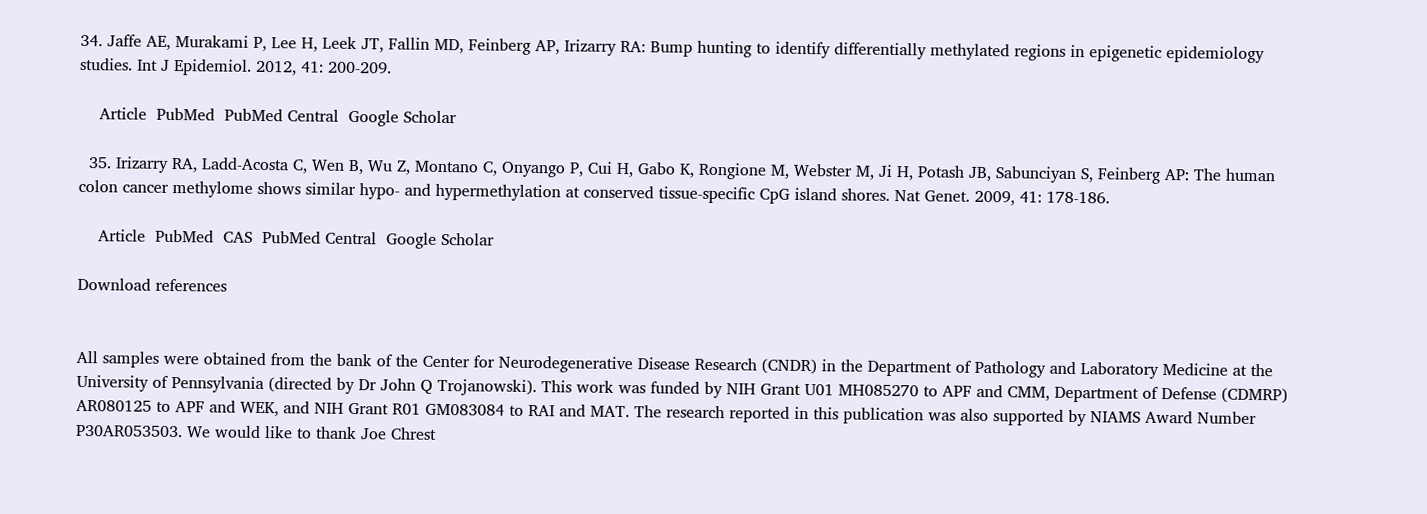34. Jaffe AE, Murakami P, Lee H, Leek JT, Fallin MD, Feinberg AP, Irizarry RA: Bump hunting to identify differentially methylated regions in epigenetic epidemiology studies. Int J Epidemiol. 2012, 41: 200-209.

    Article  PubMed  PubMed Central  Google Scholar

  35. Irizarry RA, Ladd-Acosta C, Wen B, Wu Z, Montano C, Onyango P, Cui H, Gabo K, Rongione M, Webster M, Ji H, Potash JB, Sabunciyan S, Feinberg AP: The human colon cancer methylome shows similar hypo- and hypermethylation at conserved tissue-specific CpG island shores. Nat Genet. 2009, 41: 178-186.

    Article  PubMed  CAS  PubMed Central  Google Scholar

Download references


All samples were obtained from the bank of the Center for Neurodegenerative Disease Research (CNDR) in the Department of Pathology and Laboratory Medicine at the University of Pennsylvania (directed by Dr John Q Trojanowski). This work was funded by NIH Grant U01 MH085270 to APF and CMM, Department of Defense (CDMRP) AR080125 to APF and WEK, and NIH Grant R01 GM083084 to RAI and MAT. The research reported in this publication was also supported by NIAMS Award Number P30AR053503. We would like to thank Joe Chrest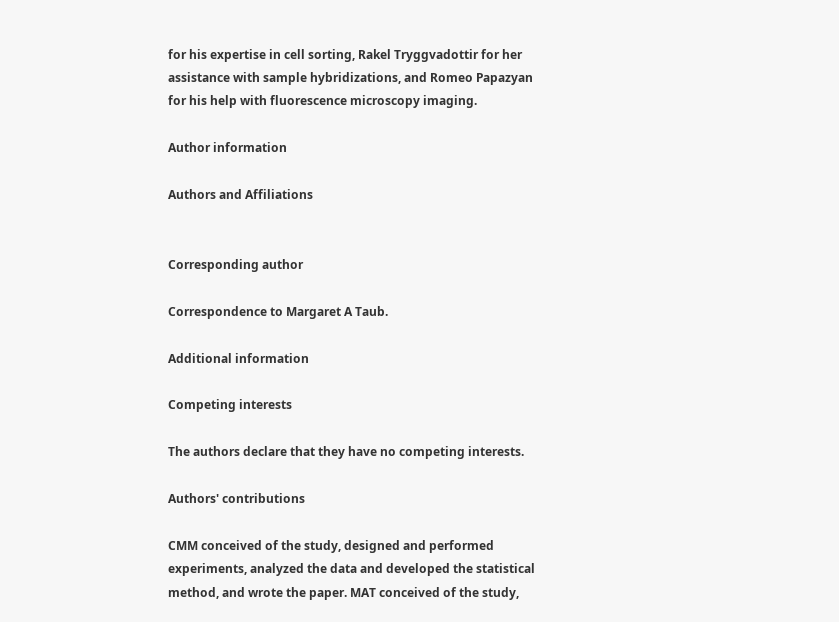for his expertise in cell sorting, Rakel Tryggvadottir for her assistance with sample hybridizations, and Romeo Papazyan for his help with fluorescence microscopy imaging.

Author information

Authors and Affiliations


Corresponding author

Correspondence to Margaret A Taub.

Additional information

Competing interests

The authors declare that they have no competing interests.

Authors' contributions

CMM conceived of the study, designed and performed experiments, analyzed the data and developed the statistical method, and wrote the paper. MAT conceived of the study,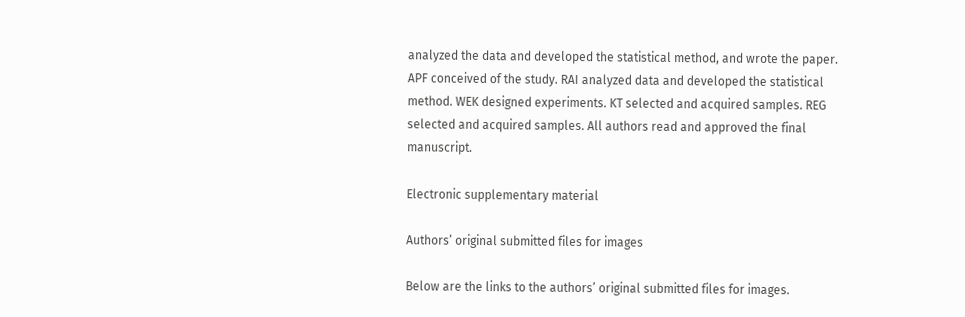analyzed the data and developed the statistical method, and wrote the paper. APF conceived of the study. RAI analyzed data and developed the statistical method. WEK designed experiments. KT selected and acquired samples. REG selected and acquired samples. All authors read and approved the final manuscript.

Electronic supplementary material

Authors’ original submitted files for images

Below are the links to the authors’ original submitted files for images.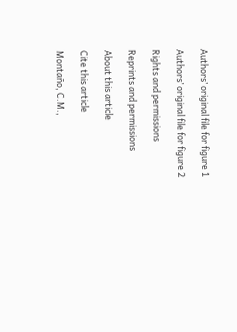Authors’ original file for figure 1

Authors’ original file for figure 2

Rights and permissions

Reprints and permissions

About this article

Cite this article

Montaño, C.M.,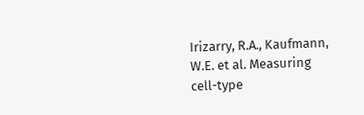Irizarry, R.A., Kaufmann, W.E. et al. Measuring cell-type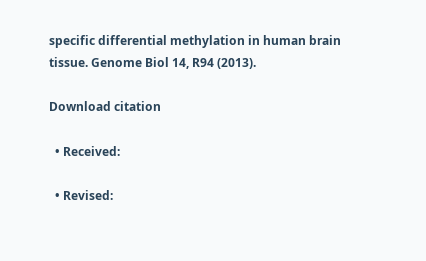specific differential methylation in human brain tissue. Genome Biol 14, R94 (2013).

Download citation

  • Received:

  • Revised: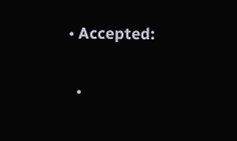• Accepted:

  •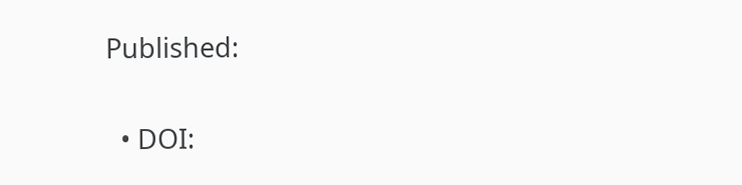Published:

  • DOI: